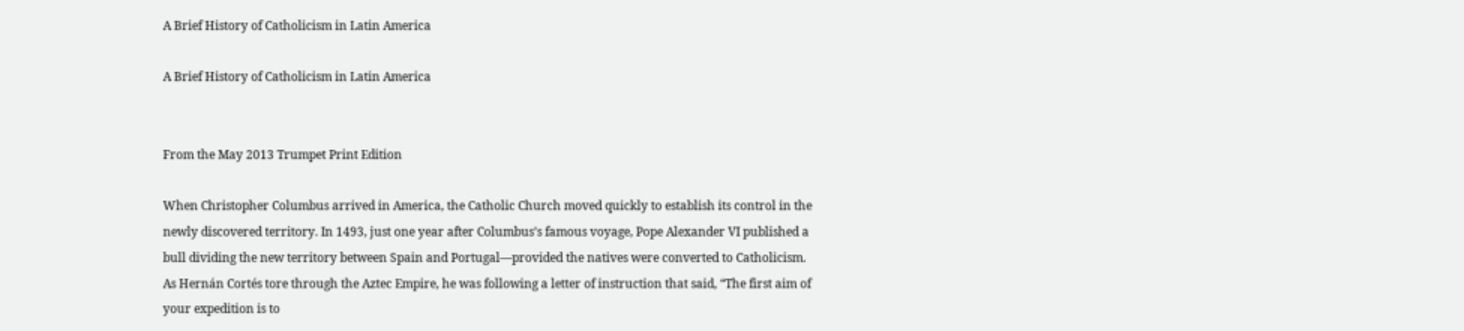A Brief History of Catholicism in Latin America

A Brief History of Catholicism in Latin America


From the May 2013 Trumpet Print Edition

When Christopher Columbus arrived in America, the Catholic Church moved quickly to establish its control in the newly discovered territory. In 1493, just one year after Columbus’s famous voyage, Pope Alexander VI published a bull dividing the new territory between Spain and Portugal—provided the natives were converted to Catholicism. As Hernán Cortés tore through the Aztec Empire, he was following a letter of instruction that said, “The first aim of your expedition is to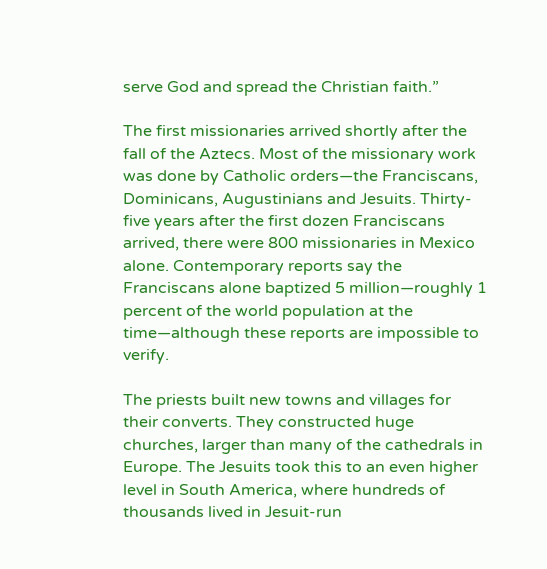serve God and spread the Christian faith.”

The first missionaries arrived shortly after the fall of the Aztecs. Most of the missionary work was done by Catholic orders—the Franciscans, Dominicans, Augustinians and Jesuits. Thirty-five years after the first dozen Franciscans arrived, there were 800 missionaries in Mexico alone. Contemporary reports say the Franciscans alone baptized 5 million—roughly 1 percent of the world population at the time—although these reports are impossible to verify.

The priests built new towns and villages for their converts. They constructed huge churches, larger than many of the cathedrals in Europe. The Jesuits took this to an even higher level in South America, where hundreds of thousands lived in Jesuit-run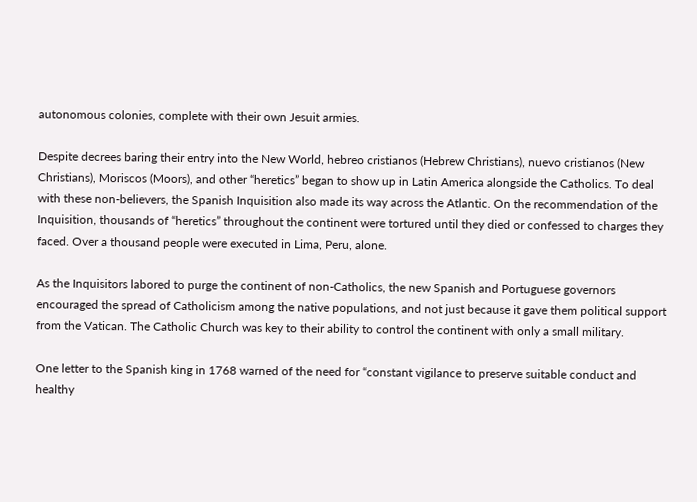autonomous colonies, complete with their own Jesuit armies.

Despite decrees baring their entry into the New World, hebreo cristianos (Hebrew Christians), nuevo cristianos (New Christians), Moriscos (Moors), and other “heretics” began to show up in Latin America alongside the Catholics. To deal with these non-believers, the Spanish Inquisition also made its way across the Atlantic. On the recommendation of the Inquisition, thousands of “heretics” throughout the continent were tortured until they died or confessed to charges they faced. Over a thousand people were executed in Lima, Peru, alone.

As the Inquisitors labored to purge the continent of non-Catholics, the new Spanish and Portuguese governors encouraged the spread of Catholicism among the native populations, and not just because it gave them political support from the Vatican. The Catholic Church was key to their ability to control the continent with only a small military.

One letter to the Spanish king in 1768 warned of the need for “constant vigilance to preserve suitable conduct and healthy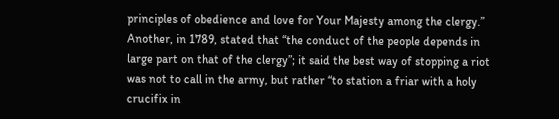principles of obedience and love for Your Majesty among the clergy.” Another, in 1789, stated that “the conduct of the people depends in large part on that of the clergy”; it said the best way of stopping a riot was not to call in the army, but rather “to station a friar with a holy crucifix in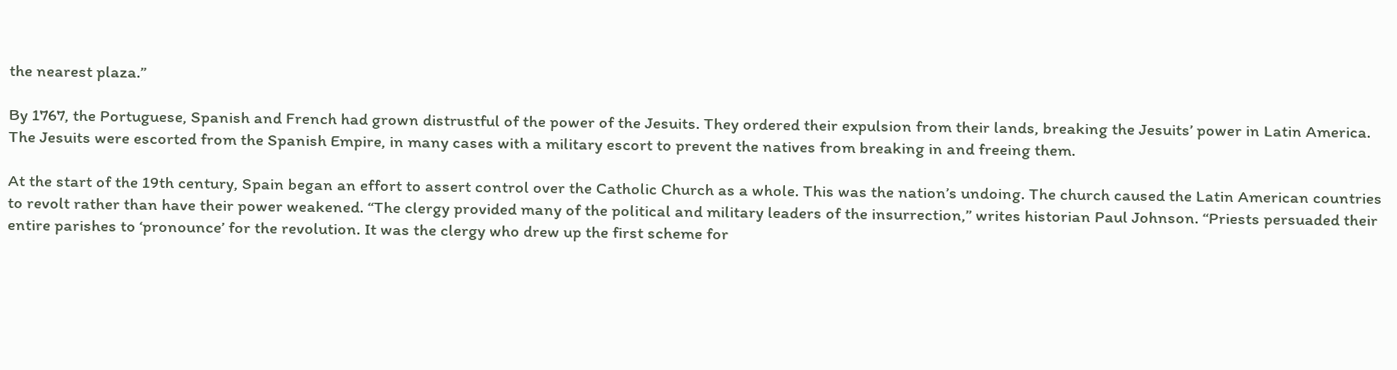the nearest plaza.”

By 1767, the Portuguese, Spanish and French had grown distrustful of the power of the Jesuits. They ordered their expulsion from their lands, breaking the Jesuits’ power in Latin America. The Jesuits were escorted from the Spanish Empire, in many cases with a military escort to prevent the natives from breaking in and freeing them.

At the start of the 19th century, Spain began an effort to assert control over the Catholic Church as a whole. This was the nation’s undoing. The church caused the Latin American countries to revolt rather than have their power weakened. “The clergy provided many of the political and military leaders of the insurrection,” writes historian Paul Johnson. “Priests persuaded their entire parishes to ‘pronounce’ for the revolution. It was the clergy who drew up the first scheme for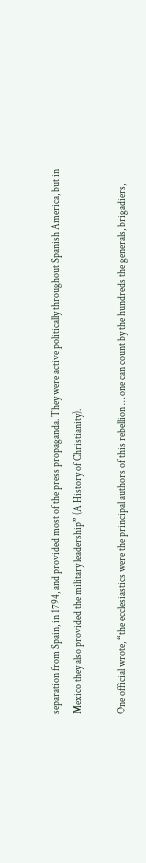separation from Spain, in 1794, and provided most of the press propaganda. They were active politically throughout Spanish America, but in Mexico they also provided the military leadership” (A History of Christianity).

One official wrote, “the ecclesiastics were the principal authors of this rebellion … one can count by the hundreds the generals, brigadiers,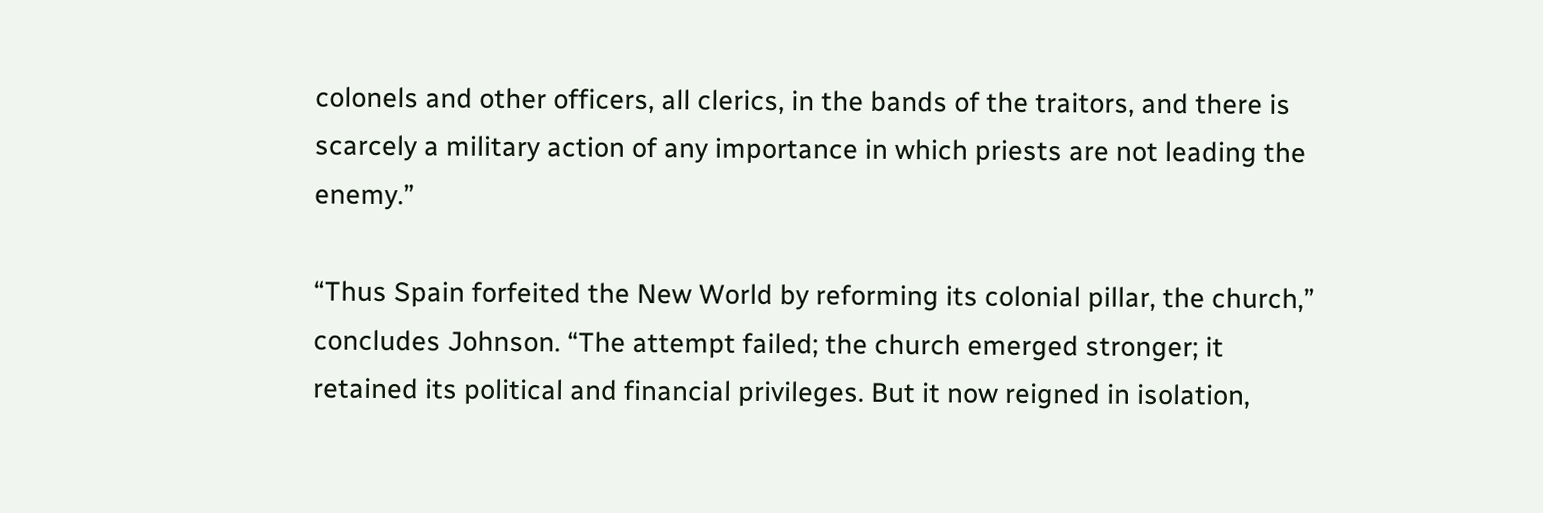colonels and other officers, all clerics, in the bands of the traitors, and there is scarcely a military action of any importance in which priests are not leading the enemy.”

“Thus Spain forfeited the New World by reforming its colonial pillar, the church,” concludes Johnson. “The attempt failed; the church emerged stronger; it retained its political and financial privileges. But it now reigned in isolation,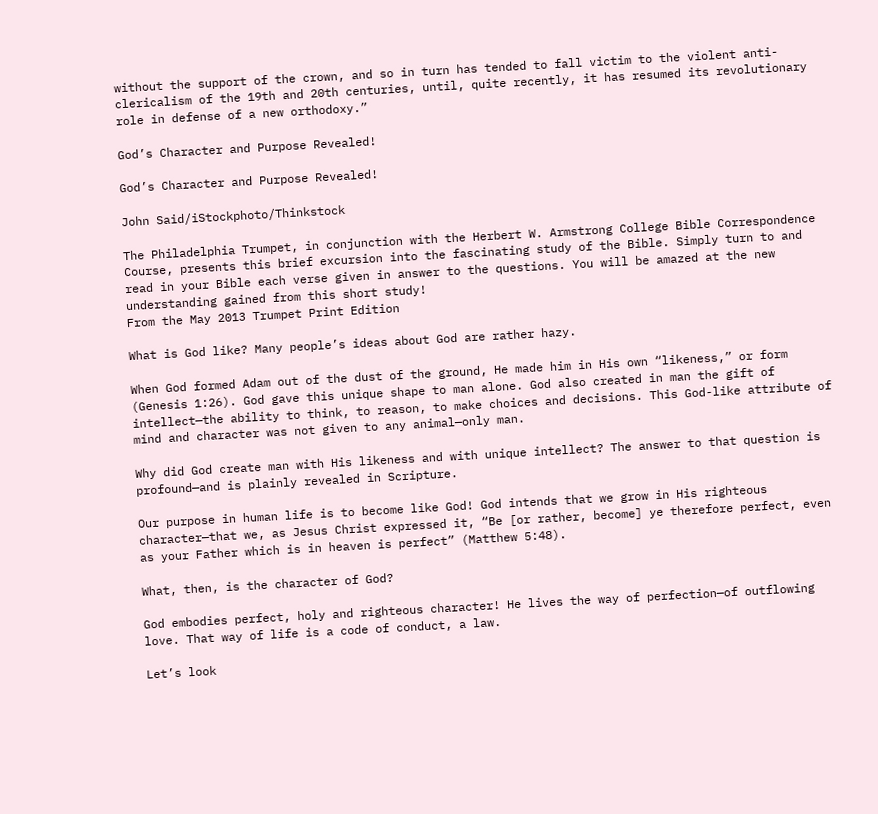without the support of the crown, and so in turn has tended to fall victim to the violent anti-clericalism of the 19th and 20th centuries, until, quite recently, it has resumed its revolutionary role in defense of a new orthodoxy.”

God’s Character and Purpose Revealed!

God’s Character and Purpose Revealed!

John Said/iStockphoto/Thinkstock

The Philadelphia Trumpet, in conjunction with the Herbert W. Armstrong College Bible Correspondence Course, presents this brief excursion into the fascinating study of the Bible. Simply turn to and read in your Bible each verse given in answer to the questions. You will be amazed at the new understanding gained from this short study!
From the May 2013 Trumpet Print Edition

What is God like? Many people’s ideas about God are rather hazy.

When God formed Adam out of the dust of the ground, He made him in His own “likeness,” or form (Genesis 1:26). God gave this unique shape to man alone. God also created in man the gift of intellect—the ability to think, to reason, to make choices and decisions. This God-like attribute of mind and character was not given to any animal—only man.

Why did God create man with His likeness and with unique intellect? The answer to that question is profound—and is plainly revealed in Scripture.

Our purpose in human life is to become like God! God intends that we grow in His righteous character—that we, as Jesus Christ expressed it, “Be [or rather, become] ye therefore perfect, even as your Father which is in heaven is perfect” (Matthew 5:48).

What, then, is the character of God?

God embodies perfect, holy and righteous character! He lives the way of perfection—of outflowing love. That way of life is a code of conduct, a law.

Let’s look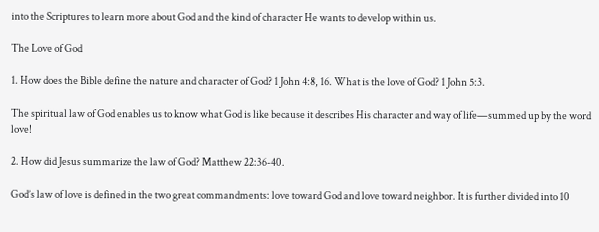into the Scriptures to learn more about God and the kind of character He wants to develop within us.

The Love of God

1. How does the Bible define the nature and character of God? 1 John 4:8, 16. What is the love of God? 1 John 5:3.

The spiritual law of God enables us to know what God is like because it describes His character and way of life—summed up by the word love!

2. How did Jesus summarize the law of God? Matthew 22:36-40.

God’s law of love is defined in the two great commandments: love toward God and love toward neighbor. It is further divided into 10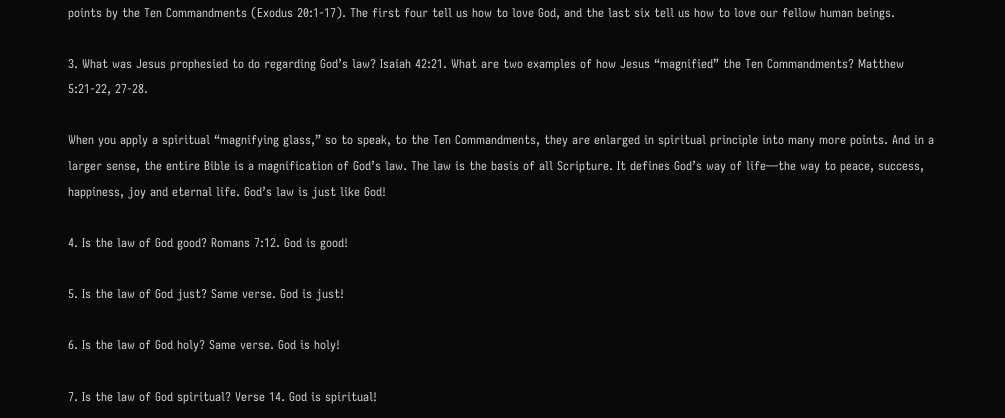points by the Ten Commandments (Exodus 20:1-17). The first four tell us how to love God, and the last six tell us how to love our fellow human beings.

3. What was Jesus prophesied to do regarding God’s law? Isaiah 42:21. What are two examples of how Jesus “magnified” the Ten Commandments? Matthew 5:21-22, 27-28.

When you apply a spiritual “magnifying glass,” so to speak, to the Ten Commandments, they are enlarged in spiritual principle into many more points. And in a larger sense, the entire Bible is a magnification of God’s law. The law is the basis of all Scripture. It defines God’s way of life—the way to peace, success, happiness, joy and eternal life. God’s law is just like God!

4. Is the law of God good? Romans 7:12. God is good!

5. Is the law of God just? Same verse. God is just!

6. Is the law of God holy? Same verse. God is holy!

7. Is the law of God spiritual? Verse 14. God is spiritual!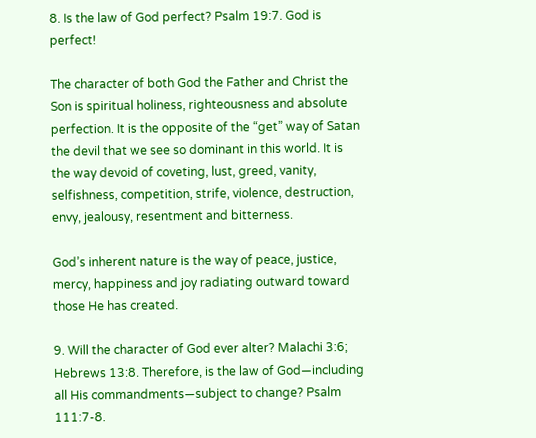8. Is the law of God perfect? Psalm 19:7. God is perfect!

The character of both God the Father and Christ the Son is spiritual holiness, righteousness and absolute perfection. It is the opposite of the “get” way of Satan the devil that we see so dominant in this world. It is the way devoid of coveting, lust, greed, vanity, selfishness, competition, strife, violence, destruction, envy, jealousy, resentment and bitterness.

God’s inherent nature is the way of peace, justice, mercy, happiness and joy radiating outward toward those He has created.

9. Will the character of God ever alter? Malachi 3:6; Hebrews 13:8. Therefore, is the law of God—including all His commandments—subject to change? Psalm 111:7-8.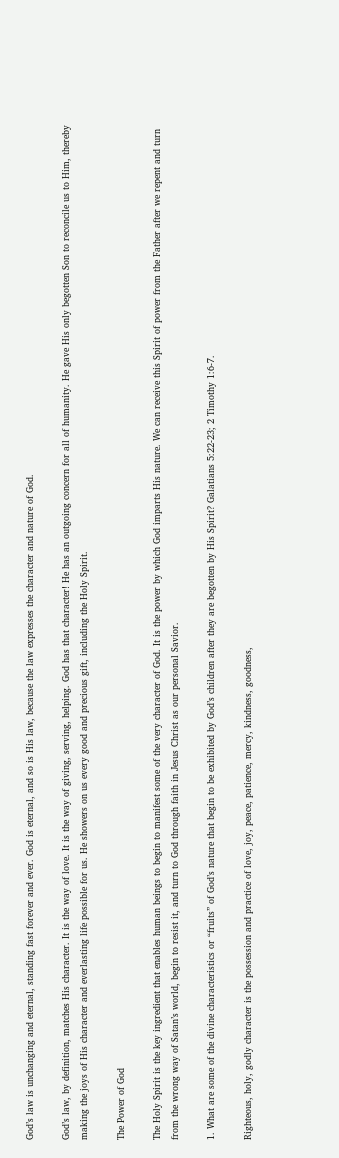God’s law is unchanging and eternal, standing fast forever and ever. God is eternal, and so is His law, because the law expresses the character and nature of God.

God’s law, by definition, matches His character. It is the way of love. It is the way of giving, serving, helping. God has that character! He has an outgoing concern for all of humanity. He gave His only begotten Son to reconcile us to Him, thereby making the joys of His character and everlasting life possible for us. He showers on us every good and precious gift, including the Holy Spirit.

The Power of God

The Holy Spirit is the key ingredient that enables human beings to begin to manifest some of the very character of God. It is the power by which God imparts His nature. We can receive this Spirit of power from the Father after we repent and turn from the wrong way of Satan’s world, begin to resist it, and turn to God through faith in Jesus Christ as our personal Savior.

1. What are some of the divine characteristics or “fruits” of God’s nature that begin to be exhibited by God’s children after they are begotten by His Spirit? Galatians 5:22-23; 2 Timothy 1:6-7.

Righteous, holy, godly character is the possession and practice of love, joy, peace, patience, mercy, kindness, goodness,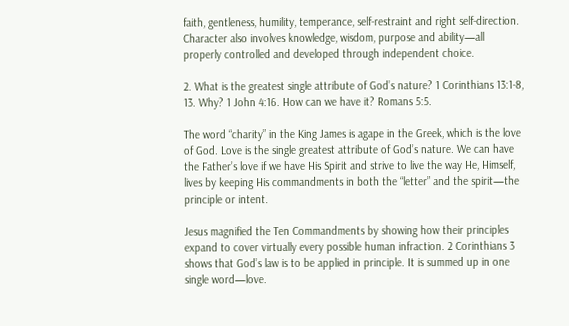faith, gentleness, humility, temperance, self-restraint and right self-direction. Character also involves knowledge, wisdom, purpose and ability—all properly controlled and developed through independent choice.

2. What is the greatest single attribute of God’s nature? 1 Corinthians 13:1-8, 13. Why? 1 John 4:16. How can we have it? Romans 5:5.

The word “charity” in the King James is agape in the Greek, which is the love of God. Love is the single greatest attribute of God’s nature. We can have the Father’s love if we have His Spirit and strive to live the way He, Himself, lives by keeping His commandments in both the “letter” and the spirit—the principle or intent.

Jesus magnified the Ten Commandments by showing how their principles expand to cover virtually every possible human infraction. 2 Corinthians 3 shows that God’s law is to be applied in principle. It is summed up in one single word—love.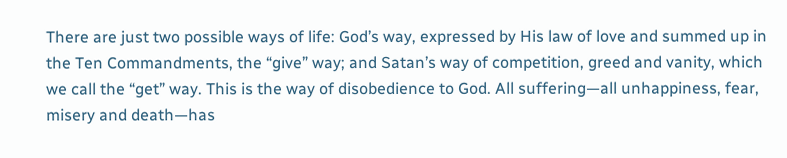There are just two possible ways of life: God’s way, expressed by His law of love and summed up in the Ten Commandments, the “give” way; and Satan’s way of competition, greed and vanity, which we call the “get” way. This is the way of disobedience to God. All suffering—all unhappiness, fear, misery and death—has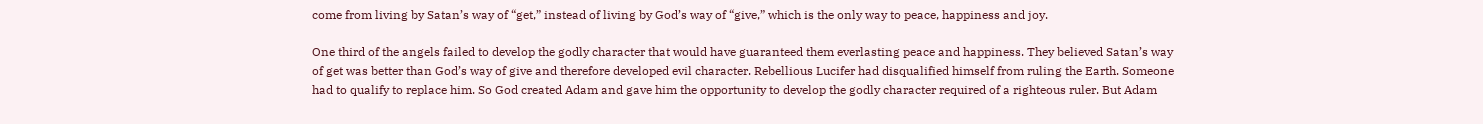come from living by Satan’s way of “get,” instead of living by God’s way of “give,” which is the only way to peace, happiness and joy.

One third of the angels failed to develop the godly character that would have guaranteed them everlasting peace and happiness. They believed Satan’s way of get was better than God’s way of give and therefore developed evil character. Rebellious Lucifer had disqualified himself from ruling the Earth. Someone had to qualify to replace him. So God created Adam and gave him the opportunity to develop the godly character required of a righteous ruler. But Adam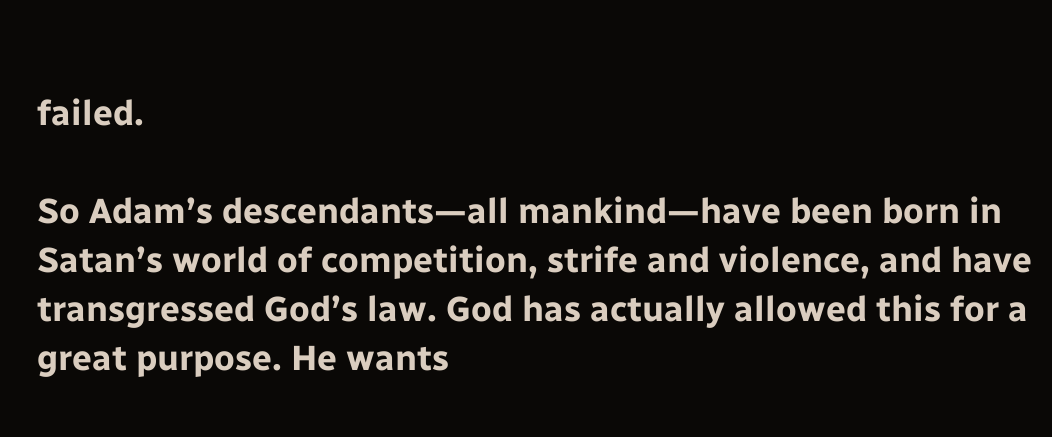failed.

So Adam’s descendants—all mankind—have been born in Satan’s world of competition, strife and violence, and have transgressed God’s law. God has actually allowed this for a great purpose. He wants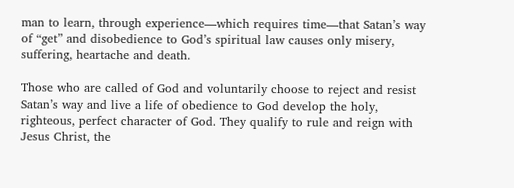man to learn, through experience—which requires time—that Satan’s way of “get” and disobedience to God’s spiritual law causes only misery, suffering, heartache and death.

Those who are called of God and voluntarily choose to reject and resist Satan’s way and live a life of obedience to God develop the holy, righteous, perfect character of God. They qualify to rule and reign with Jesus Christ, the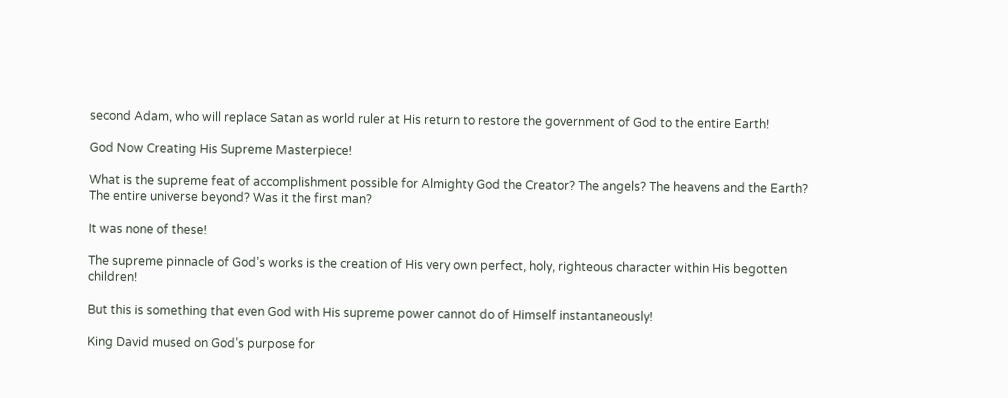second Adam, who will replace Satan as world ruler at His return to restore the government of God to the entire Earth!

God Now Creating His Supreme Masterpiece!

What is the supreme feat of accomplishment possible for Almighty God the Creator? The angels? The heavens and the Earth? The entire universe beyond? Was it the first man?

It was none of these!

The supreme pinnacle of God’s works is the creation of His very own perfect, holy, righteous character within His begotten children!

But this is something that even God with His supreme power cannot do of Himself instantaneously!

King David mused on God’s purpose for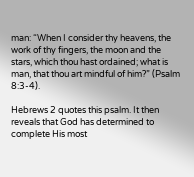man: “When I consider thy heavens, the work of thy fingers, the moon and the stars, which thou hast ordained; what is man, that thou art mindful of him?” (Psalm 8:3-4).

Hebrews 2 quotes this psalm. It then reveals that God has determined to complete His most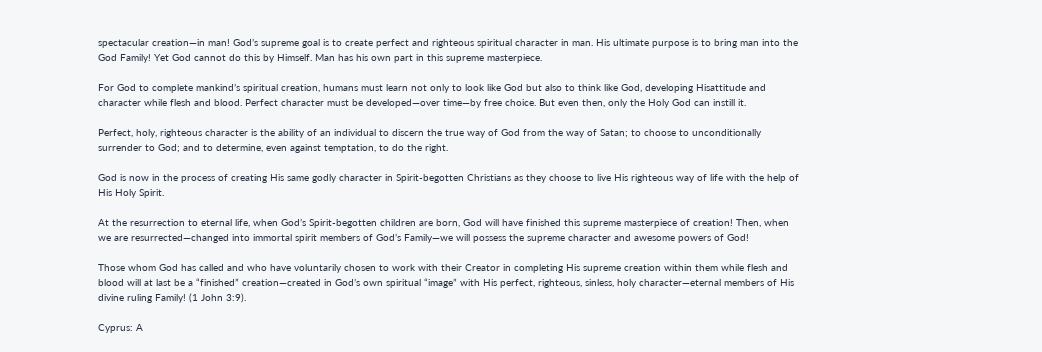spectacular creation—in man! God’s supreme goal is to create perfect and righteous spiritual character in man. His ultimate purpose is to bring man into the God Family! Yet God cannot do this by Himself. Man has his own part in this supreme masterpiece.

For God to complete mankind’s spiritual creation, humans must learn not only to look like God but also to think like God, developing Hisattitude and character while flesh and blood. Perfect character must be developed—over time—by free choice. But even then, only the Holy God can instill it.

Perfect, holy, righteous character is the ability of an individual to discern the true way of God from the way of Satan; to choose to unconditionally surrender to God; and to determine, even against temptation, to do the right.

God is now in the process of creating His same godly character in Spirit-begotten Christians as they choose to live His righteous way of life with the help of His Holy Spirit.

At the resurrection to eternal life, when God’s Spirit-begotten children are born, God will have finished this supreme masterpiece of creation! Then, when we are resurrected—changed into immortal spirit members of God’s Family—we will possess the supreme character and awesome powers of God!

Those whom God has called and who have voluntarily chosen to work with their Creator in completing His supreme creation within them while flesh and blood will at last be a “finished” creation—created in God’s own spiritual “image” with His perfect, righteous, sinless, holy character—eternal members of His divine ruling Family! (1 John 3:9).

Cyprus: A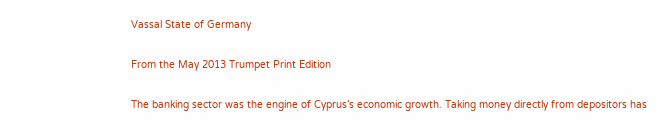Vassal State of Germany

From the May 2013 Trumpet Print Edition

The banking sector was the engine of Cyprus’s economic growth. Taking money directly from depositors has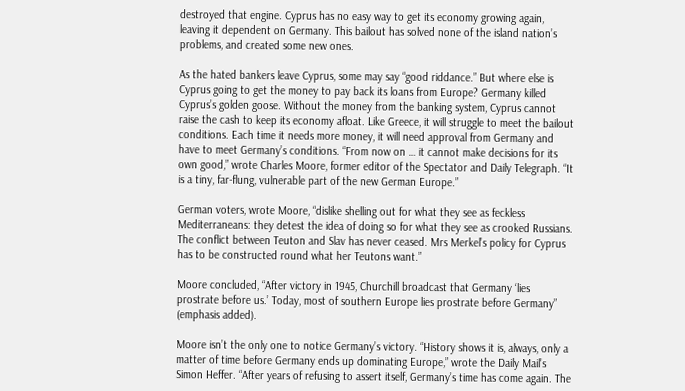destroyed that engine. Cyprus has no easy way to get its economy growing again, leaving it dependent on Germany. This bailout has solved none of the island nation’s problems, and created some new ones.

As the hated bankers leave Cyprus, some may say “good riddance.” But where else is Cyprus going to get the money to pay back its loans from Europe? Germany killed Cyprus’s golden goose. Without the money from the banking system, Cyprus cannot raise the cash to keep its economy afloat. Like Greece, it will struggle to meet the bailout conditions. Each time it needs more money, it will need approval from Germany and have to meet Germany’s conditions. “From now on … it cannot make decisions for its own good,” wrote Charles Moore, former editor of the Spectator and Daily Telegraph. “It is a tiny, far-flung, vulnerable part of the new German Europe.”

German voters, wrote Moore, “dislike shelling out for what they see as feckless Mediterraneans: they detest the idea of doing so for what they see as crooked Russians. The conflict between Teuton and Slav has never ceased. Mrs Merkel’s policy for Cyprus has to be constructed round what her Teutons want.”

Moore concluded, “After victory in 1945, Churchill broadcast that Germany ‘lies prostrate before us.’ Today, most of southern Europe lies prostrate before Germany” (emphasis added).

Moore isn’t the only one to notice Germany’s victory. “History shows it is, always, only a matter of time before Germany ends up dominating Europe,” wrote the Daily Mail’s Simon Heffer. “After years of refusing to assert itself, Germany’s time has come again. The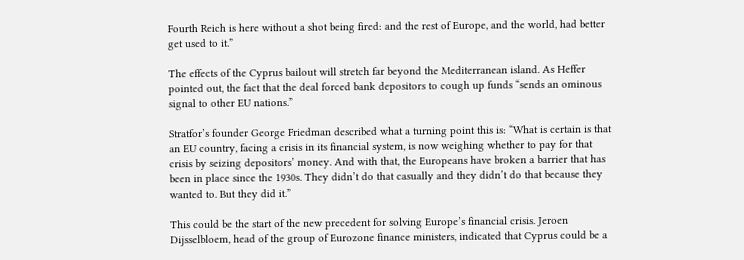Fourth Reich is here without a shot being fired: and the rest of Europe, and the world, had better get used to it.”

The effects of the Cyprus bailout will stretch far beyond the Mediterranean island. As Heffer pointed out, the fact that the deal forced bank depositors to cough up funds “sends an ominous signal to other EU nations.”

Stratfor’s founder George Friedman described what a turning point this is: “What is certain is that an EU country, facing a crisis in its financial system, is now weighing whether to pay for that crisis by seizing depositors’ money. And with that, the Europeans have broken a barrier that has been in place since the 1930s. They didn’t do that casually and they didn’t do that because they wanted to. But they did it.”

This could be the start of the new precedent for solving Europe’s financial crisis. Jeroen Dijsselbloem, head of the group of Eurozone finance ministers, indicated that Cyprus could be a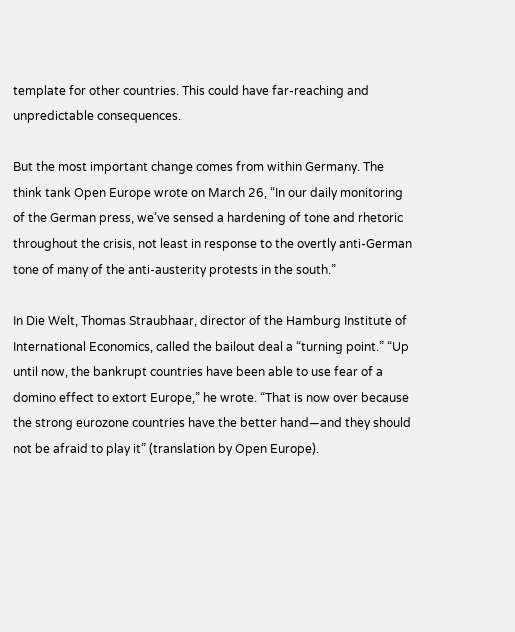template for other countries. This could have far-reaching and unpredictable consequences.

But the most important change comes from within Germany. The think tank Open Europe wrote on March 26, “In our daily monitoring of the German press, we’ve sensed a hardening of tone and rhetoric throughout the crisis, not least in response to the overtly anti-German tone of many of the anti-austerity protests in the south.”

In Die Welt, Thomas Straubhaar, director of the Hamburg Institute of International Economics, called the bailout deal a “turning point.” “Up until now, the bankrupt countries have been able to use fear of a domino effect to extort Europe,” he wrote. “That is now over because the strong eurozone countries have the better hand—and they should not be afraid to play it” (translation by Open Europe).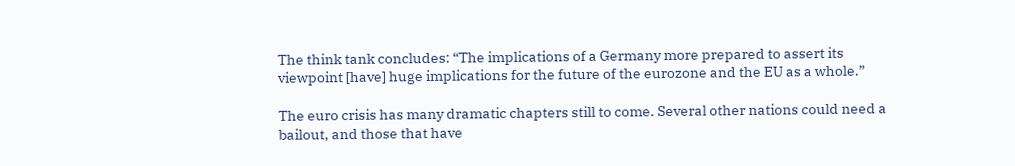The think tank concludes: “The implications of a Germany more prepared to assert its viewpoint [have] huge implications for the future of the eurozone and the EU as a whole.”

The euro crisis has many dramatic chapters still to come. Several other nations could need a bailout, and those that have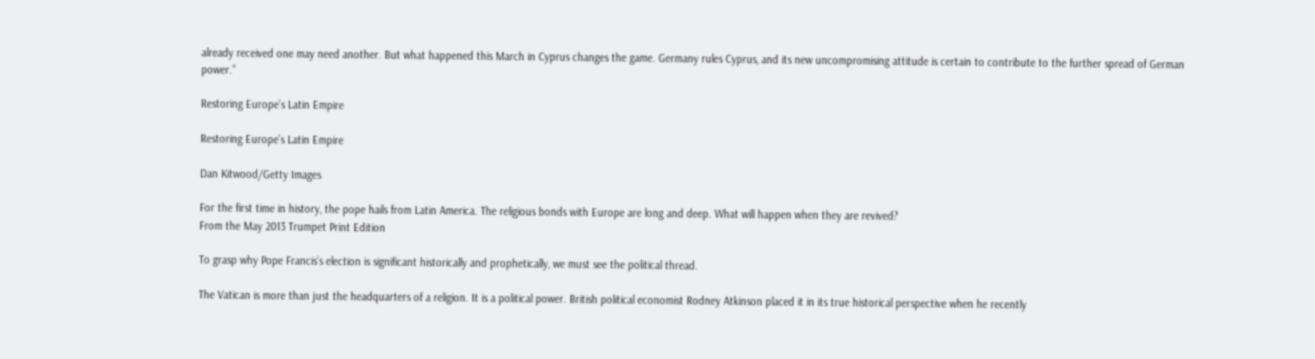already received one may need another. But what happened this March in Cyprus changes the game. Germany rules Cyprus, and its new uncompromising attitude is certain to contribute to the further spread of German power.”

Restoring Europe’s Latin Empire

Restoring Europe’s Latin Empire

Dan Kitwood/Getty Images

For the first time in history, the pope hails from Latin America. The religious bonds with Europe are long and deep. What will happen when they are revived?
From the May 2013 Trumpet Print Edition

To grasp why Pope Francis’s election is significant historically and prophetically, we must see the political thread.

The Vatican is more than just the headquarters of a religion. It is a political power. British political economist Rodney Atkinson placed it in its true historical perspective when he recently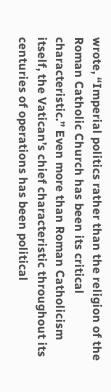wrote, “Imperial politics rather than the religion of the Roman Catholic Church has been its critical characteristic.” Even more than Roman Catholicism itself, the Vatican’s chief characteristic throughout its centuries of operations has been political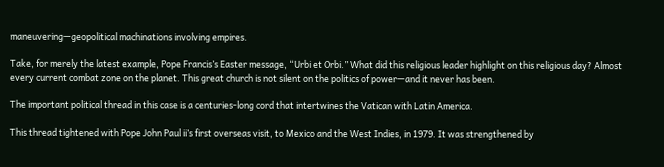maneuvering—geopolitical machinations involving empires.

Take, for merely the latest example, Pope Francis’s Easter message, “Urbi et Orbi.” What did this religious leader highlight on this religious day? Almost every current combat zone on the planet. This great church is not silent on the politics of power—and it never has been.

The important political thread in this case is a centuries-long cord that intertwines the Vatican with Latin America.

This thread tightened with Pope John Paul ii’s first overseas visit, to Mexico and the West Indies, in 1979. It was strengthened by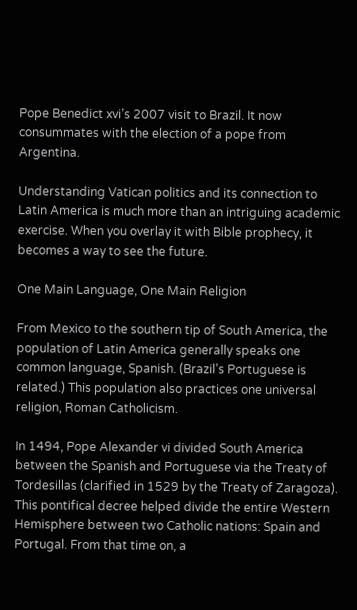Pope Benedict xvi’s 2007 visit to Brazil. It now consummates with the election of a pope from Argentina.

Understanding Vatican politics and its connection to Latin America is much more than an intriguing academic exercise. When you overlay it with Bible prophecy, it becomes a way to see the future.

One Main Language, One Main Religion

From Mexico to the southern tip of South America, the population of Latin America generally speaks one common language, Spanish. (Brazil’s Portuguese is related.) This population also practices one universal religion, Roman Catholicism.

In 1494, Pope Alexander vi divided South America between the Spanish and Portuguese via the Treaty of Tordesillas (clarified in 1529 by the Treaty of Zaragoza). This pontifical decree helped divide the entire Western Hemisphere between two Catholic nations: Spain and Portugal. From that time on, a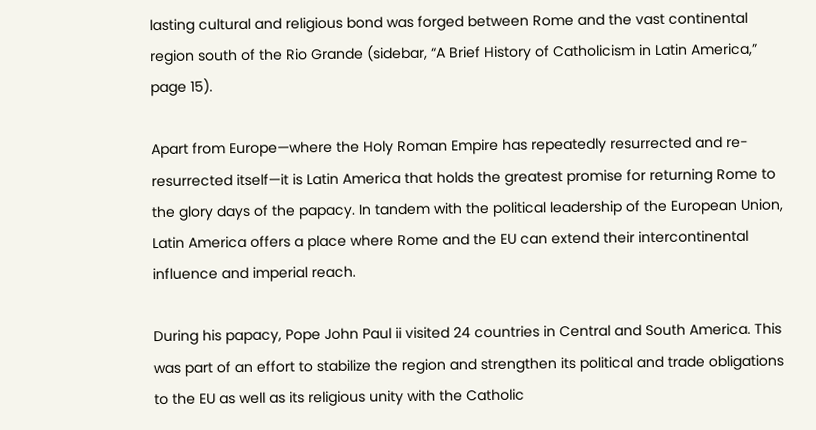lasting cultural and religious bond was forged between Rome and the vast continental region south of the Rio Grande (sidebar, “A Brief History of Catholicism in Latin America,” page 15).

Apart from Europe—where the Holy Roman Empire has repeatedly resurrected and re-resurrected itself—it is Latin America that holds the greatest promise for returning Rome to the glory days of the papacy. In tandem with the political leadership of the European Union, Latin America offers a place where Rome and the EU can extend their intercontinental influence and imperial reach.

During his papacy, Pope John Paul ii visited 24 countries in Central and South America. This was part of an effort to stabilize the region and strengthen its political and trade obligations to the EU as well as its religious unity with the Catholic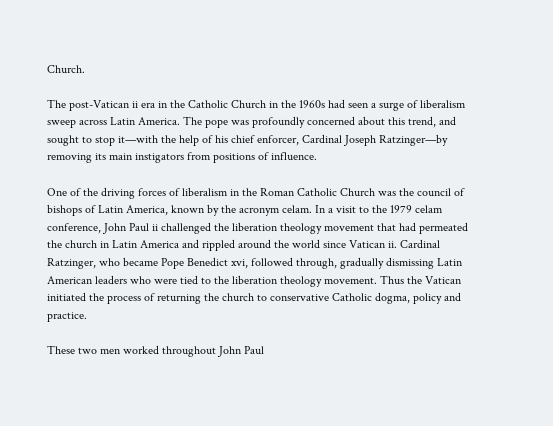Church.

The post-Vatican ii era in the Catholic Church in the 1960s had seen a surge of liberalism sweep across Latin America. The pope was profoundly concerned about this trend, and sought to stop it—with the help of his chief enforcer, Cardinal Joseph Ratzinger—by removing its main instigators from positions of influence.

One of the driving forces of liberalism in the Roman Catholic Church was the council of bishops of Latin America, known by the acronym celam. In a visit to the 1979 celam conference, John Paul ii challenged the liberation theology movement that had permeated the church in Latin America and rippled around the world since Vatican ii. Cardinal Ratzinger, who became Pope Benedict xvi, followed through, gradually dismissing Latin American leaders who were tied to the liberation theology movement. Thus the Vatican initiated the process of returning the church to conservative Catholic dogma, policy and practice.

These two men worked throughout John Paul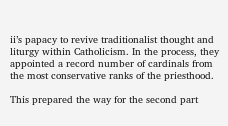ii’s papacy to revive traditionalist thought and liturgy within Catholicism. In the process, they appointed a record number of cardinals from the most conservative ranks of the priesthood.

This prepared the way for the second part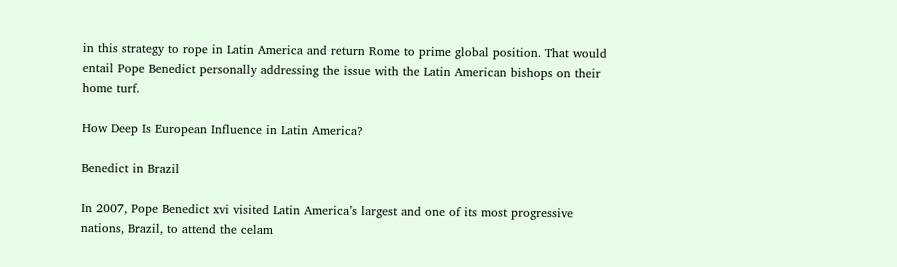in this strategy to rope in Latin America and return Rome to prime global position. That would entail Pope Benedict personally addressing the issue with the Latin American bishops on their home turf.

How Deep Is European Influence in Latin America?

Benedict in Brazil

In 2007, Pope Benedict xvi visited Latin America’s largest and one of its most progressive nations, Brazil, to attend the celam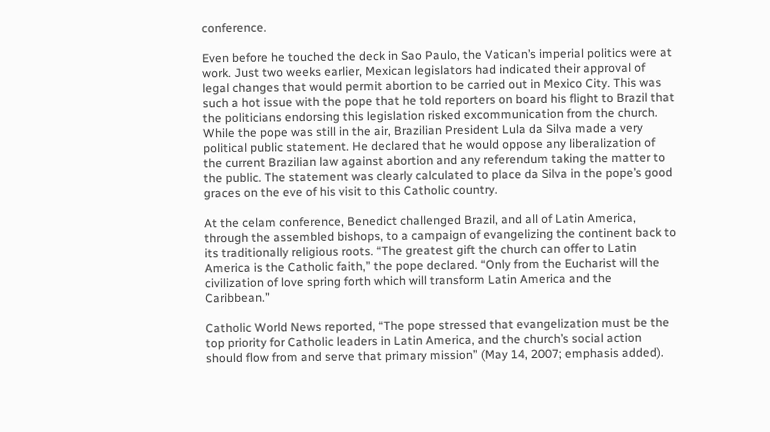conference.

Even before he touched the deck in Sao Paulo, the Vatican’s imperial politics were at work. Just two weeks earlier, Mexican legislators had indicated their approval of legal changes that would permit abortion to be carried out in Mexico City. This was such a hot issue with the pope that he told reporters on board his flight to Brazil that the politicians endorsing this legislation risked excommunication from the church. While the pope was still in the air, Brazilian President Lula da Silva made a very political public statement. He declared that he would oppose any liberalization of the current Brazilian law against abortion and any referendum taking the matter to the public. The statement was clearly calculated to place da Silva in the pope’s good graces on the eve of his visit to this Catholic country.

At the celam conference, Benedict challenged Brazil, and all of Latin America, through the assembled bishops, to a campaign of evangelizing the continent back to its traditionally religious roots. “The greatest gift the church can offer to Latin America is the Catholic faith,” the pope declared. “Only from the Eucharist will the civilization of love spring forth which will transform Latin America and the Caribbean.”

Catholic World News reported, “The pope stressed that evangelization must be the top priority for Catholic leaders in Latin America, and the church’s social action should flow from and serve that primary mission” (May 14, 2007; emphasis added).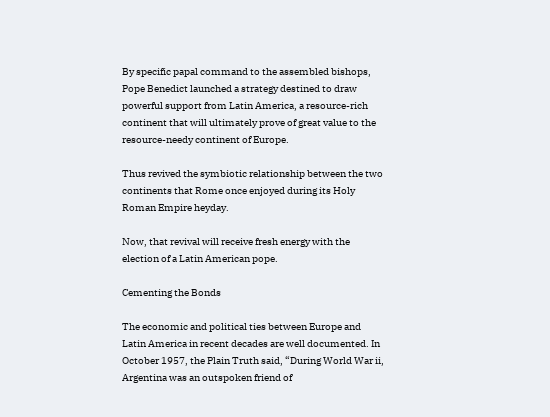By specific papal command to the assembled bishops, Pope Benedict launched a strategy destined to draw powerful support from Latin America, a resource-rich continent that will ultimately prove of great value to the resource-needy continent of Europe.

Thus revived the symbiotic relationship between the two continents that Rome once enjoyed during its Holy Roman Empire heyday.

Now, that revival will receive fresh energy with the election of a Latin American pope.

Cementing the Bonds

The economic and political ties between Europe and Latin America in recent decades are well documented. In October 1957, the Plain Truth said, “During World War ii, Argentina was an outspoken friend of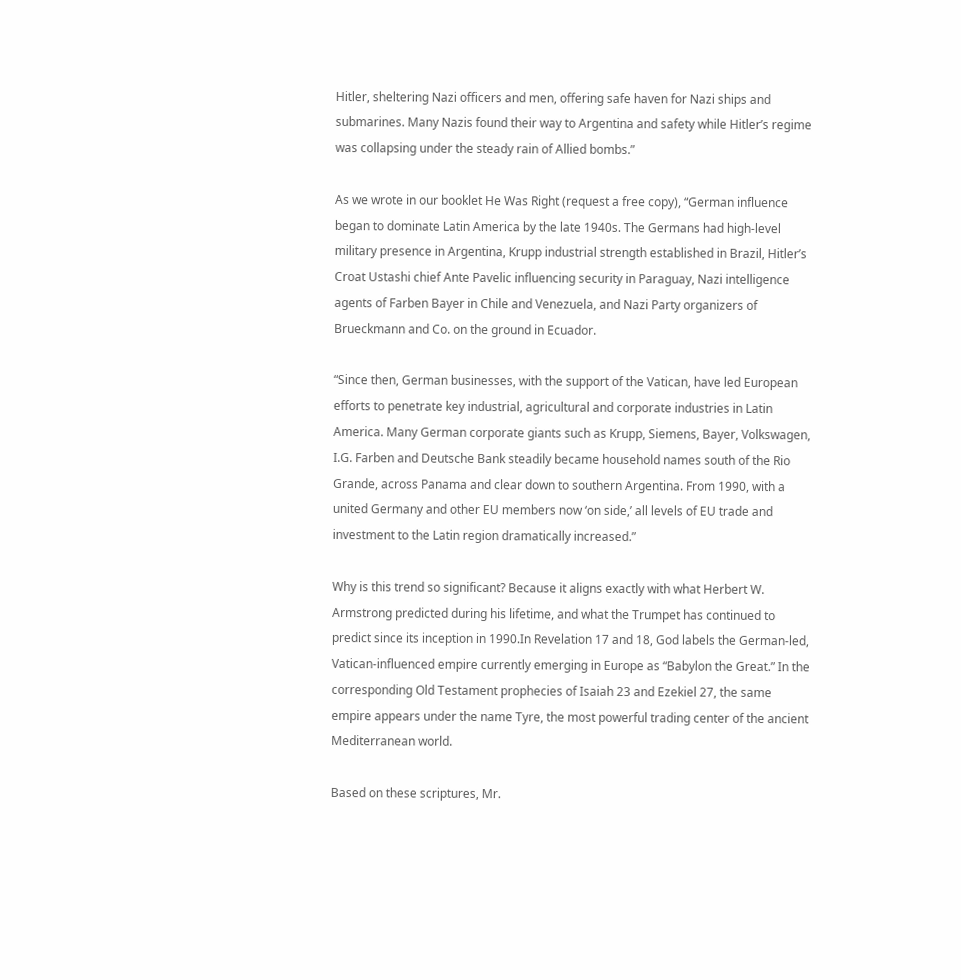Hitler, sheltering Nazi officers and men, offering safe haven for Nazi ships and submarines. Many Nazis found their way to Argentina and safety while Hitler’s regime was collapsing under the steady rain of Allied bombs.”

As we wrote in our booklet He Was Right (request a free copy), “German influence began to dominate Latin America by the late 1940s. The Germans had high-level military presence in Argentina, Krupp industrial strength established in Brazil, Hitler’s Croat Ustashi chief Ante Pavelic influencing security in Paraguay, Nazi intelligence agents of Farben Bayer in Chile and Venezuela, and Nazi Party organizers of Brueckmann and Co. on the ground in Ecuador.

“Since then, German businesses, with the support of the Vatican, have led European efforts to penetrate key industrial, agricultural and corporate industries in Latin America. Many German corporate giants such as Krupp, Siemens, Bayer, Volkswagen, I.G. Farben and Deutsche Bank steadily became household names south of the Rio Grande, across Panama and clear down to southern Argentina. From 1990, with a united Germany and other EU members now ‘on side,’ all levels of EU trade and investment to the Latin region dramatically increased.”

Why is this trend so significant? Because it aligns exactly with what Herbert W. Armstrong predicted during his lifetime, and what the Trumpet has continued to predict since its inception in 1990.In Revelation 17 and 18, God labels the German-led, Vatican-influenced empire currently emerging in Europe as “Babylon the Great.” In the corresponding Old Testament prophecies of Isaiah 23 and Ezekiel 27, the same empire appears under the name Tyre, the most powerful trading center of the ancient Mediterranean world.

Based on these scriptures, Mr.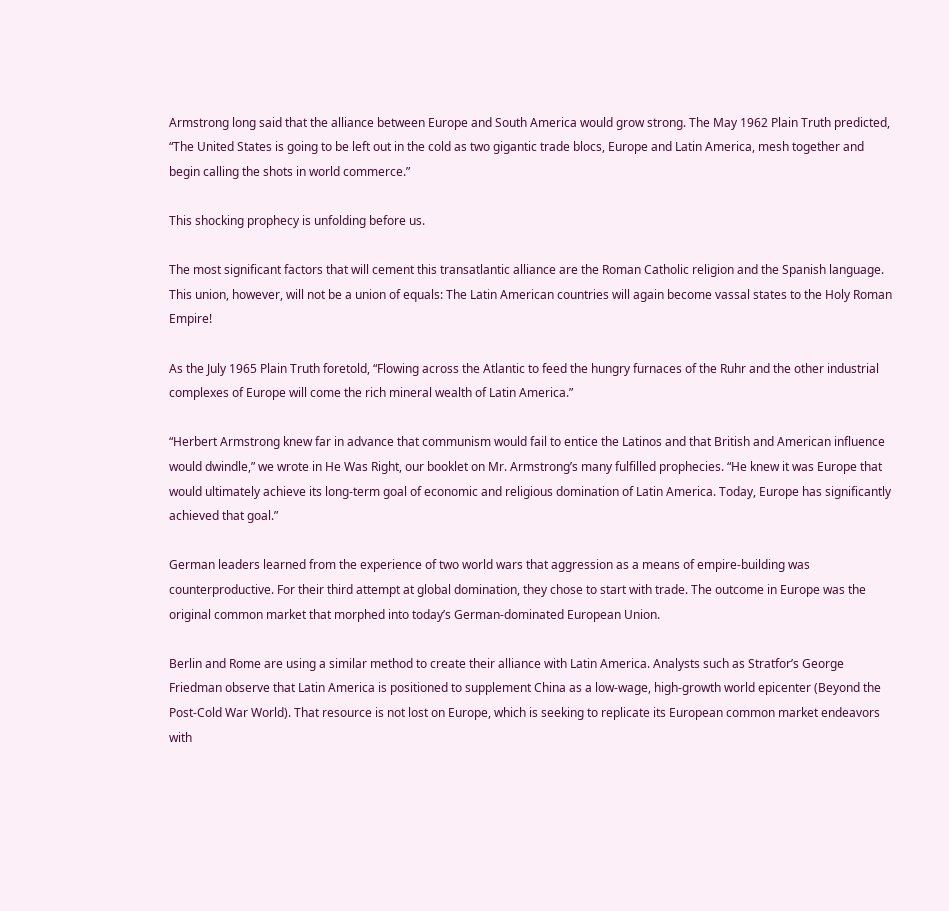Armstrong long said that the alliance between Europe and South America would grow strong. The May 1962 Plain Truth predicted, “The United States is going to be left out in the cold as two gigantic trade blocs, Europe and Latin America, mesh together and begin calling the shots in world commerce.”

This shocking prophecy is unfolding before us.

The most significant factors that will cement this transatlantic alliance are the Roman Catholic religion and the Spanish language. This union, however, will not be a union of equals: The Latin American countries will again become vassal states to the Holy Roman Empire!

As the July 1965 Plain Truth foretold, “Flowing across the Atlantic to feed the hungry furnaces of the Ruhr and the other industrial complexes of Europe will come the rich mineral wealth of Latin America.”

“Herbert Armstrong knew far in advance that communism would fail to entice the Latinos and that British and American influence would dwindle,” we wrote in He Was Right, our booklet on Mr. Armstrong’s many fulfilled prophecies. “He knew it was Europe that would ultimately achieve its long-term goal of economic and religious domination of Latin America. Today, Europe has significantly achieved that goal.”

German leaders learned from the experience of two world wars that aggression as a means of empire-building was counterproductive. For their third attempt at global domination, they chose to start with trade. The outcome in Europe was the original common market that morphed into today’s German-dominated European Union.

Berlin and Rome are using a similar method to create their alliance with Latin America. Analysts such as Stratfor’s George Friedman observe that Latin America is positioned to supplement China as a low-wage, high-growth world epicenter (Beyond the Post-Cold War World). That resource is not lost on Europe, which is seeking to replicate its European common market endeavors with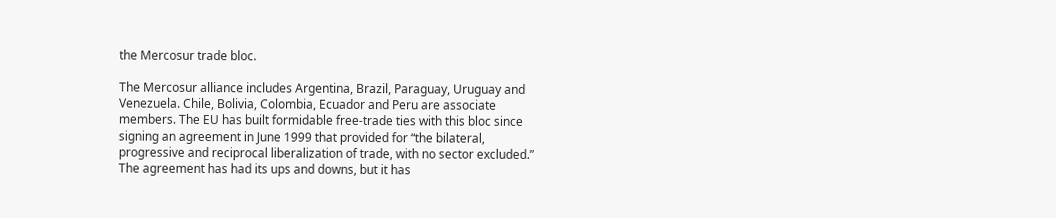the Mercosur trade bloc.

The Mercosur alliance includes Argentina, Brazil, Paraguay, Uruguay and Venezuela. Chile, Bolivia, Colombia, Ecuador and Peru are associate members. The EU has built formidable free-trade ties with this bloc since signing an agreement in June 1999 that provided for “the bilateral, progressive and reciprocal liberalization of trade, with no sector excluded.” The agreement has had its ups and downs, but it has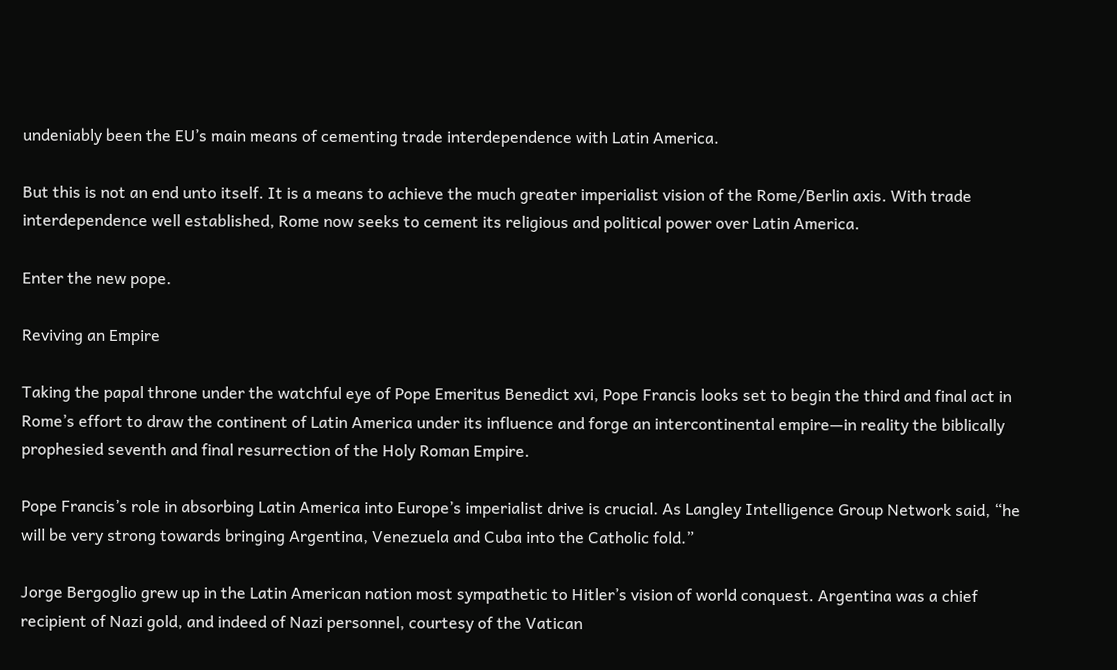undeniably been the EU’s main means of cementing trade interdependence with Latin America.

But this is not an end unto itself. It is a means to achieve the much greater imperialist vision of the Rome/Berlin axis. With trade interdependence well established, Rome now seeks to cement its religious and political power over Latin America.

Enter the new pope.

Reviving an Empire

Taking the papal throne under the watchful eye of Pope Emeritus Benedict xvi, Pope Francis looks set to begin the third and final act in Rome’s effort to draw the continent of Latin America under its influence and forge an intercontinental empire—in reality the biblically prophesied seventh and final resurrection of the Holy Roman Empire.

Pope Francis’s role in absorbing Latin America into Europe’s imperialist drive is crucial. As Langley Intelligence Group Network said, “he will be very strong towards bringing Argentina, Venezuela and Cuba into the Catholic fold.”

Jorge Bergoglio grew up in the Latin American nation most sympathetic to Hitler’s vision of world conquest. Argentina was a chief recipient of Nazi gold, and indeed of Nazi personnel, courtesy of the Vatican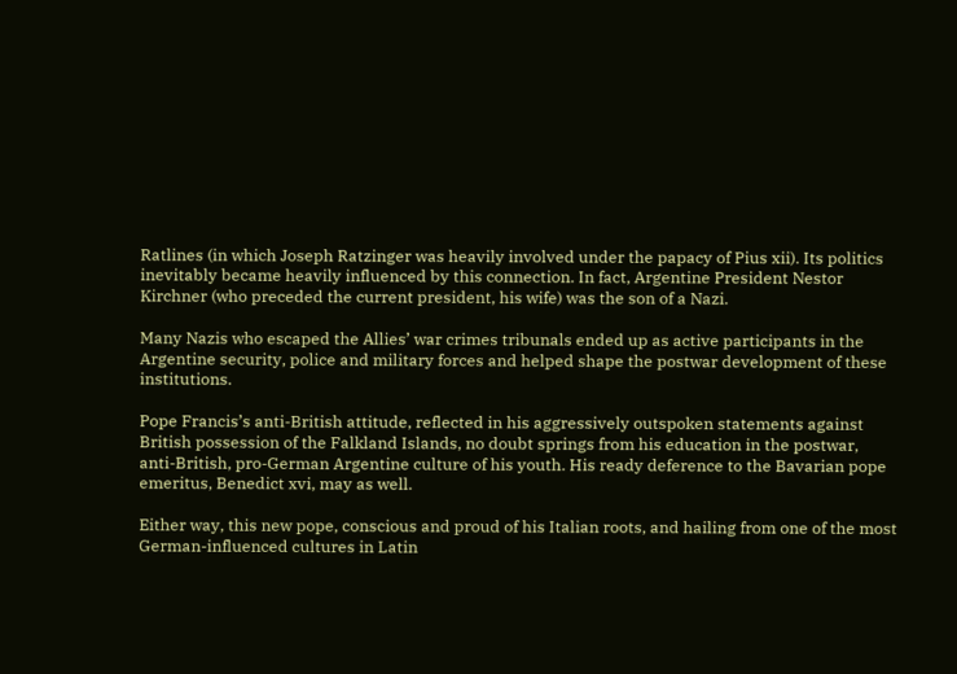Ratlines (in which Joseph Ratzinger was heavily involved under the papacy of Pius xii). Its politics inevitably became heavily influenced by this connection. In fact, Argentine President Nestor Kirchner (who preceded the current president, his wife) was the son of a Nazi.

Many Nazis who escaped the Allies’ war crimes tribunals ended up as active participants in the Argentine security, police and military forces and helped shape the postwar development of these institutions.

Pope Francis’s anti-British attitude, reflected in his aggressively outspoken statements against British possession of the Falkland Islands, no doubt springs from his education in the postwar, anti-British, pro-German Argentine culture of his youth. His ready deference to the Bavarian pope emeritus, Benedict xvi, may as well.

Either way, this new pope, conscious and proud of his Italian roots, and hailing from one of the most German-influenced cultures in Latin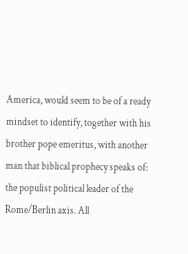America, would seem to be of a ready mindset to identify, together with his brother pope emeritus, with another man that biblical prophecy speaks of: the populist political leader of the Rome/Berlin axis. All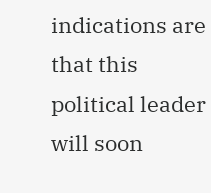indications are that this political leader will soon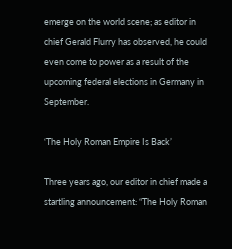emerge on the world scene; as editor in chief Gerald Flurry has observed, he could even come to power as a result of the upcoming federal elections in Germany in September.

‘The Holy Roman Empire Is Back’

Three years ago, our editor in chief made a startling announcement: “The Holy Roman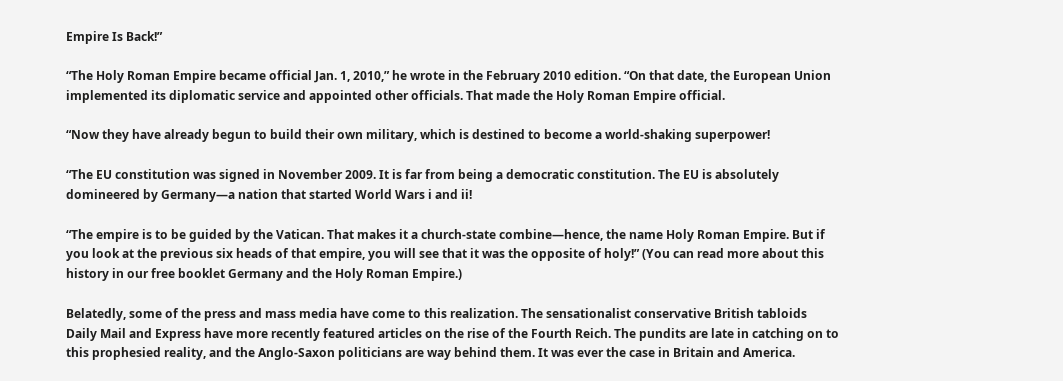Empire Is Back!”

“The Holy Roman Empire became official Jan. 1, 2010,” he wrote in the February 2010 edition. “On that date, the European Union implemented its diplomatic service and appointed other officials. That made the Holy Roman Empire official.

“Now they have already begun to build their own military, which is destined to become a world-shaking superpower!

“The EU constitution was signed in November 2009. It is far from being a democratic constitution. The EU is absolutely domineered by Germany—a nation that started World Wars i and ii!

“The empire is to be guided by the Vatican. That makes it a church-state combine—hence, the name Holy Roman Empire. But if you look at the previous six heads of that empire, you will see that it was the opposite of holy!” (You can read more about this history in our free booklet Germany and the Holy Roman Empire.)

Belatedly, some of the press and mass media have come to this realization. The sensationalist conservative British tabloids Daily Mail and Express have more recently featured articles on the rise of the Fourth Reich. The pundits are late in catching on to this prophesied reality, and the Anglo-Saxon politicians are way behind them. It was ever the case in Britain and America.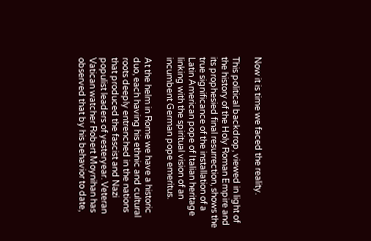Now it is time we faced the reality.

This political backdrop, viewed in light of the history of the Holy Roman Empire and its prophesied final resurrection, shows the true significance of the installation of a Latin American pope of Italian heritage linking with the spiritual vision of an incumbent German pope emeritus.

At the helm in Rome we have a historic duo, each having his ethnic and cultural roots deeply entrenched in the nations that produced the fascist and Nazi populist leaders of yesteryear. Veteran Vatican watcher Robert Moynihan has observed that by his behavior to date,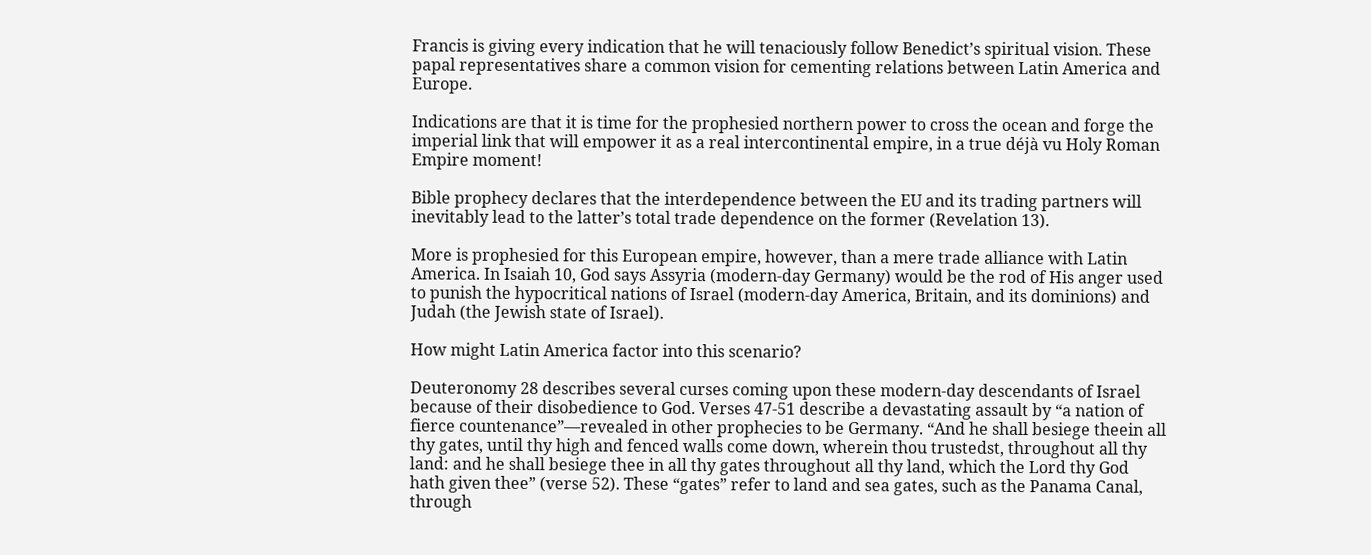Francis is giving every indication that he will tenaciously follow Benedict’s spiritual vision. These papal representatives share a common vision for cementing relations between Latin America and Europe.

Indications are that it is time for the prophesied northern power to cross the ocean and forge the imperial link that will empower it as a real intercontinental empire, in a true déjà vu Holy Roman Empire moment!

Bible prophecy declares that the interdependence between the EU and its trading partners will inevitably lead to the latter’s total trade dependence on the former (Revelation 13).

More is prophesied for this European empire, however, than a mere trade alliance with Latin America. In Isaiah 10, God says Assyria (modern-day Germany) would be the rod of His anger used to punish the hypocritical nations of Israel (modern-day America, Britain, and its dominions) and Judah (the Jewish state of Israel).

How might Latin America factor into this scenario?

Deuteronomy 28 describes several curses coming upon these modern-day descendants of Israel because of their disobedience to God. Verses 47-51 describe a devastating assault by “a nation of fierce countenance”—revealed in other prophecies to be Germany. “And he shall besiege theein all thy gates, until thy high and fenced walls come down, wherein thou trustedst, throughout all thy land: and he shall besiege thee in all thy gates throughout all thy land, which the Lord thy God hath given thee” (verse 52). These “gates” refer to land and sea gates, such as the Panama Canal, through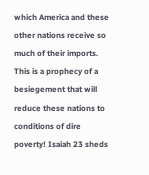which America and these other nations receive so much of their imports. This is a prophecy of a besiegement that will reduce these nations to conditions of dire poverty! Isaiah 23 sheds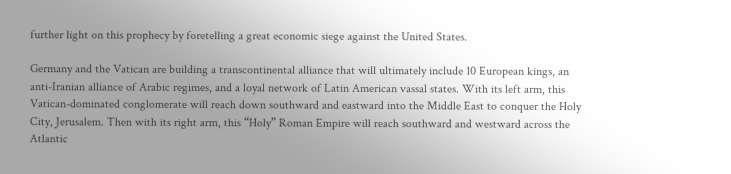further light on this prophecy by foretelling a great economic siege against the United States.

Germany and the Vatican are building a transcontinental alliance that will ultimately include 10 European kings, an anti-Iranian alliance of Arabic regimes, and a loyal network of Latin American vassal states. With its left arm, this Vatican-dominated conglomerate will reach down southward and eastward into the Middle East to conquer the Holy City, Jerusalem. Then with its right arm, this “Holy” Roman Empire will reach southward and westward across the Atlantic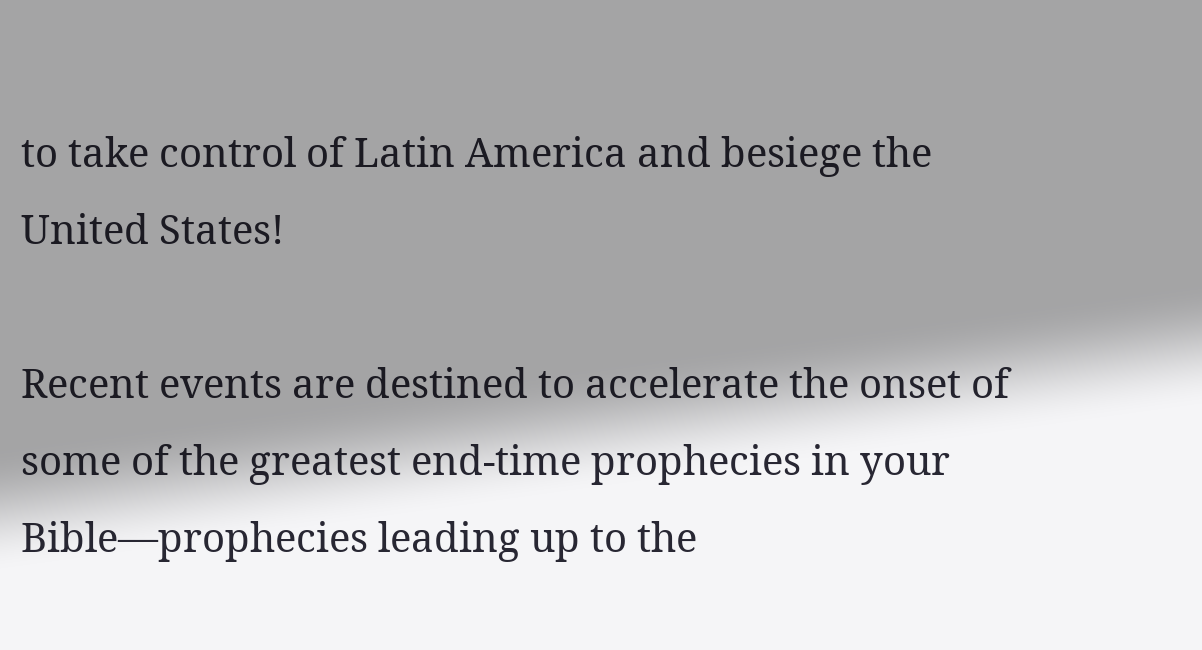to take control of Latin America and besiege the United States!

Recent events are destined to accelerate the onset of some of the greatest end-time prophecies in your Bible—prophecies leading up to the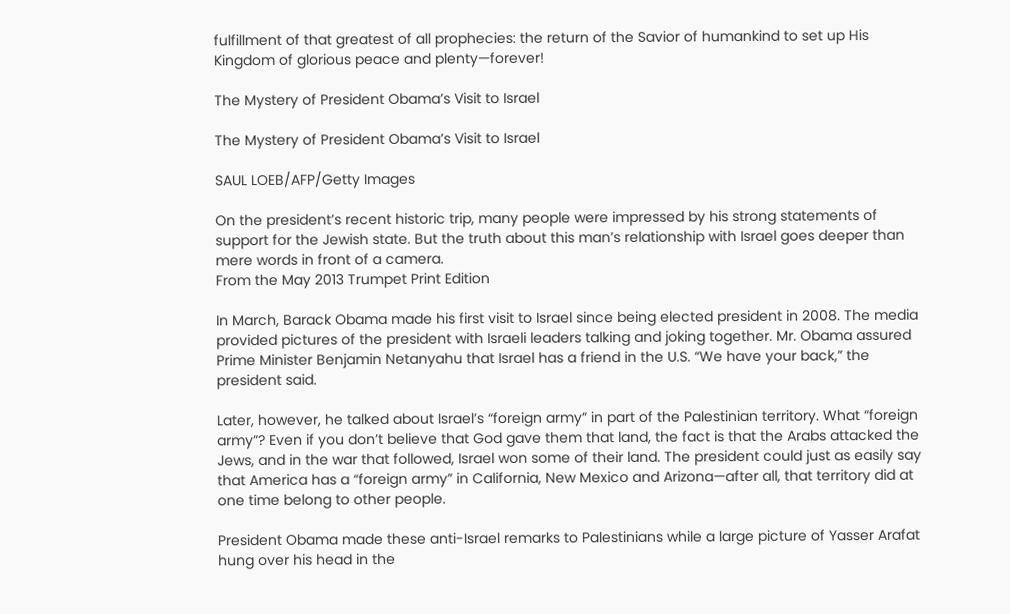fulfillment of that greatest of all prophecies: the return of the Savior of humankind to set up His Kingdom of glorious peace and plenty—forever!

The Mystery of President Obama’s Visit to Israel

The Mystery of President Obama’s Visit to Israel

SAUL LOEB/AFP/Getty Images

On the president’s recent historic trip, many people were impressed by his strong statements of support for the Jewish state. But the truth about this man’s relationship with Israel goes deeper than mere words in front of a camera.
From the May 2013 Trumpet Print Edition

In March, Barack Obama made his first visit to Israel since being elected president in 2008. The media provided pictures of the president with Israeli leaders talking and joking together. Mr. Obama assured Prime Minister Benjamin Netanyahu that Israel has a friend in the U.S. “We have your back,” the president said.

Later, however, he talked about Israel’s “foreign army” in part of the Palestinian territory. What “foreign army”? Even if you don’t believe that God gave them that land, the fact is that the Arabs attacked the Jews, and in the war that followed, Israel won some of their land. The president could just as easily say that America has a “foreign army” in California, New Mexico and Arizona—after all, that territory did at one time belong to other people.

President Obama made these anti-Israel remarks to Palestinians while a large picture of Yasser Arafat hung over his head in the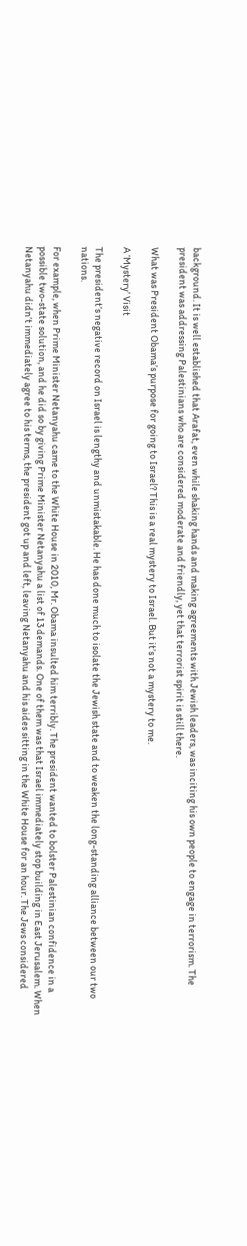background. It is well established that Arafat, even while shaking hands and making agreements with Jewish leaders, was inciting his own people to engage in terrorism. The president was addressing Palestinians who are considered moderate and friendly, yet that terrorist spirit is still there.

What was President Obama’s purpose for going to Israel? This is a real mystery to Israel. But it’s not a mystery to me.

A ‘Mystery’ Visit

The president’s negative record on Israel is lengthy and unmistakable. He has done much to isolate the Jewish state and to weaken the long-standing alliance between our two nations.

For example, when Prime Minister Netanyahu came to the White House in 2010, Mr. Obama insulted him terribly. The president wanted to bolster Palestinian confidence in a possible two-state solution, and he did so by giving Prime Minister Netanyahu a list of 13 demands. One of them was that Israel immediately stop building in East Jerusalem. When Netanyahu didn’t immediately agree to his terms, the president got up and left, leaving Netanyahu and his aides sitting in the White House for an hour. The Jews considered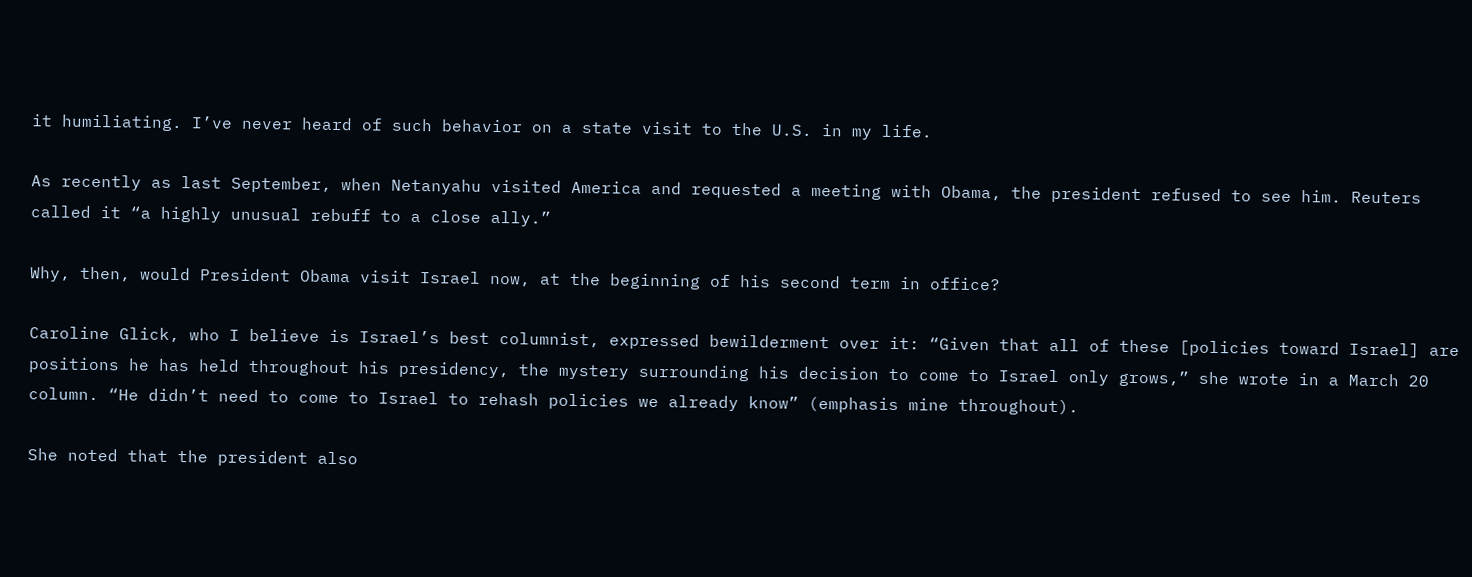it humiliating. I’ve never heard of such behavior on a state visit to the U.S. in my life.

As recently as last September, when Netanyahu visited America and requested a meeting with Obama, the president refused to see him. Reuters called it “a highly unusual rebuff to a close ally.”

Why, then, would President Obama visit Israel now, at the beginning of his second term in office?

Caroline Glick, who I believe is Israel’s best columnist, expressed bewilderment over it: “Given that all of these [policies toward Israel] are positions he has held throughout his presidency, the mystery surrounding his decision to come to Israel only grows,” she wrote in a March 20 column. “He didn’t need to come to Israel to rehash policies we already know” (emphasis mine throughout).

She noted that the president also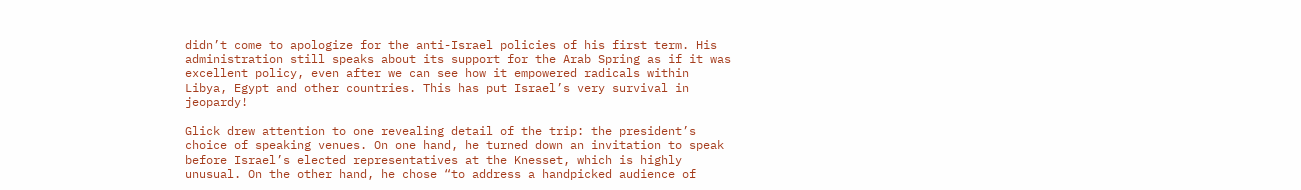didn’t come to apologize for the anti-Israel policies of his first term. His administration still speaks about its support for the Arab Spring as if it was excellent policy, even after we can see how it empowered radicals within Libya, Egypt and other countries. This has put Israel’s very survival in jeopardy!

Glick drew attention to one revealing detail of the trip: the president’s choice of speaking venues. On one hand, he turned down an invitation to speak before Israel’s elected representatives at the Knesset, which is highly unusual. On the other hand, he chose “to address a handpicked audience of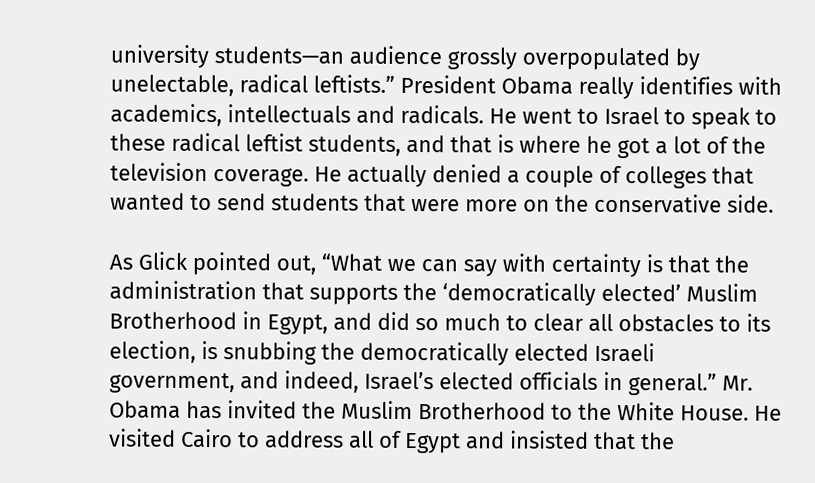university students—an audience grossly overpopulated by unelectable, radical leftists.” President Obama really identifies with academics, intellectuals and radicals. He went to Israel to speak to these radical leftist students, and that is where he got a lot of the television coverage. He actually denied a couple of colleges that wanted to send students that were more on the conservative side.

As Glick pointed out, “What we can say with certainty is that the administration that supports the ‘democratically elected’ Muslim Brotherhood in Egypt, and did so much to clear all obstacles to its election, is snubbing the democratically elected Israeli government, and indeed, Israel’s elected officials in general.” Mr. Obama has invited the Muslim Brotherhood to the White House. He visited Cairo to address all of Egypt and insisted that the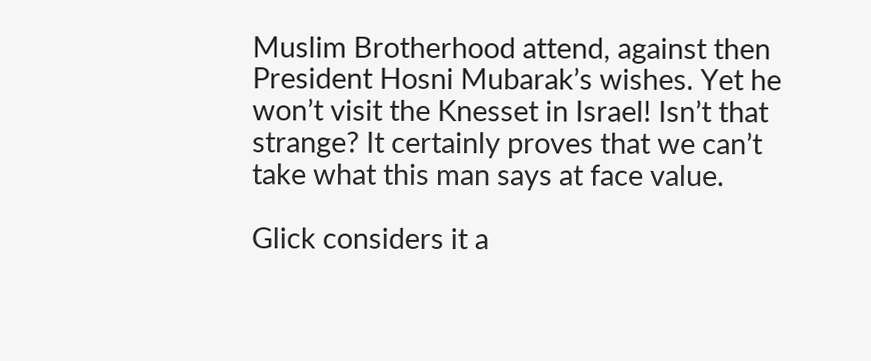Muslim Brotherhood attend, against then President Hosni Mubarak’s wishes. Yet he won’t visit the Knesset in Israel! Isn’t that strange? It certainly proves that we can’t take what this man says at face value.

Glick considers it a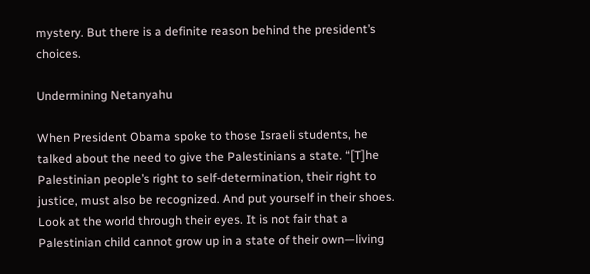mystery. But there is a definite reason behind the president’s choices.

Undermining Netanyahu

When President Obama spoke to those Israeli students, he talked about the need to give the Palestinians a state. “[T]he Palestinian people’s right to self-determination, their right to justice, must also be recognized. And put yourself in their shoes. Look at the world through their eyes. It is not fair that a Palestinian child cannot grow up in a state of their own—living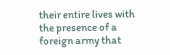their entire lives with the presence of a foreign army that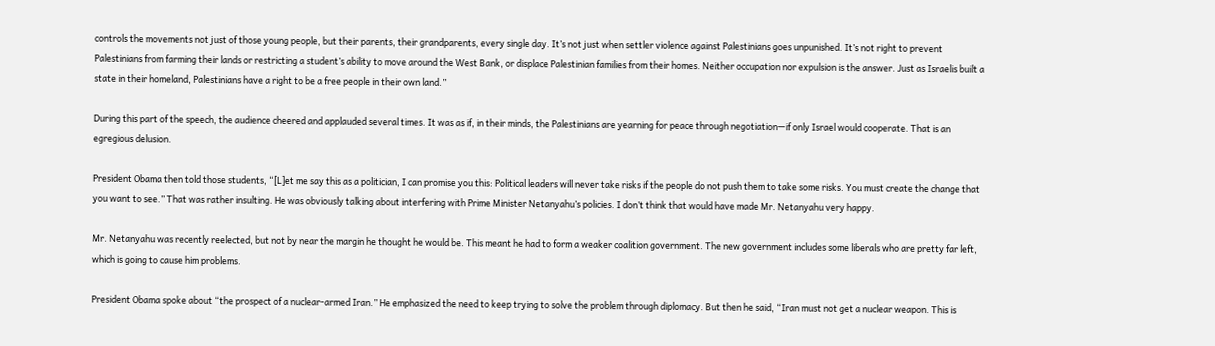controls the movements not just of those young people, but their parents, their grandparents, every single day. It’s not just when settler violence against Palestinians goes unpunished. It’s not right to prevent Palestinians from farming their lands or restricting a student’s ability to move around the West Bank, or displace Palestinian families from their homes. Neither occupation nor expulsion is the answer. Just as Israelis built a state in their homeland, Palestinians have a right to be a free people in their own land.”

During this part of the speech, the audience cheered and applauded several times. It was as if, in their minds, the Palestinians are yearning for peace through negotiation—if only Israel would cooperate. That is an egregious delusion.

President Obama then told those students, “[L]et me say this as a politician, I can promise you this: Political leaders will never take risks if the people do not push them to take some risks. You must create the change that you want to see.” That was rather insulting. He was obviously talking about interfering with Prime Minister Netanyahu’s policies. I don’t think that would have made Mr. Netanyahu very happy.

Mr. Netanyahu was recently reelected, but not by near the margin he thought he would be. This meant he had to form a weaker coalition government. The new government includes some liberals who are pretty far left, which is going to cause him problems.

President Obama spoke about “the prospect of a nuclear-armed Iran.” He emphasized the need to keep trying to solve the problem through diplomacy. But then he said, “Iran must not get a nuclear weapon. This is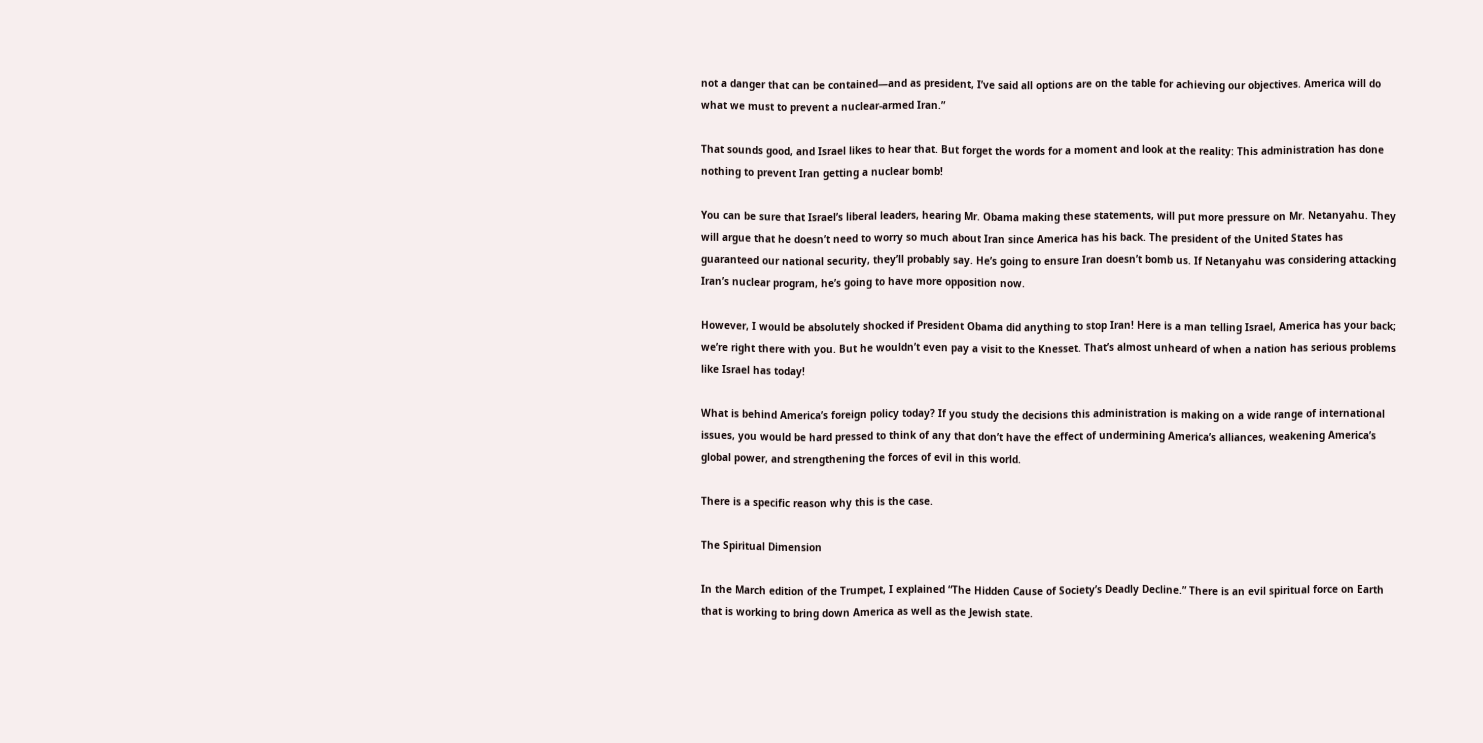not a danger that can be contained—and as president, I’ve said all options are on the table for achieving our objectives. America will do what we must to prevent a nuclear-armed Iran.”

That sounds good, and Israel likes to hear that. But forget the words for a moment and look at the reality: This administration has done nothing to prevent Iran getting a nuclear bomb!

You can be sure that Israel’s liberal leaders, hearing Mr. Obama making these statements, will put more pressure on Mr. Netanyahu. They will argue that he doesn’t need to worry so much about Iran since America has his back. The president of the United States has guaranteed our national security, they’ll probably say. He’s going to ensure Iran doesn’t bomb us. If Netanyahu was considering attacking Iran’s nuclear program, he’s going to have more opposition now.

However, I would be absolutely shocked if President Obama did anything to stop Iran! Here is a man telling Israel, America has your back; we’re right there with you. But he wouldn’t even pay a visit to the Knesset. That’s almost unheard of when a nation has serious problems like Israel has today!

What is behind America’s foreign policy today? If you study the decisions this administration is making on a wide range of international issues, you would be hard pressed to think of any that don’t have the effect of undermining America’s alliances, weakening America’s global power, and strengthening the forces of evil in this world.

There is a specific reason why this is the case.

The Spiritual Dimension

In the March edition of the Trumpet, I explained “The Hidden Cause of Society’s Deadly Decline.” There is an evil spiritual force on Earth that is working to bring down America as well as the Jewish state.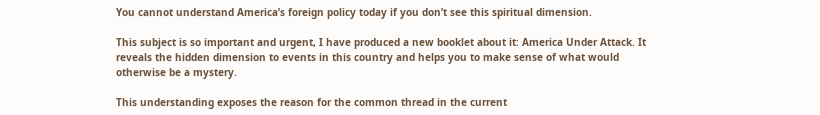You cannot understand America’s foreign policy today if you don’t see this spiritual dimension.

This subject is so important and urgent, I have produced a new booklet about it: America Under Attack. It reveals the hidden dimension to events in this country and helps you to make sense of what would otherwise be a mystery.

This understanding exposes the reason for the common thread in the current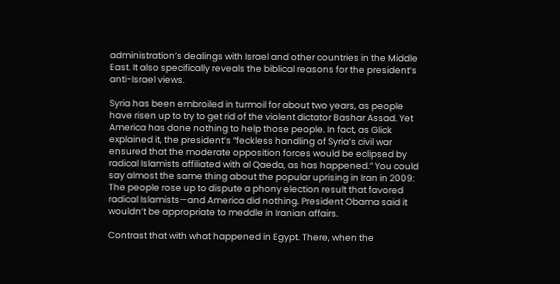administration’s dealings with Israel and other countries in the Middle East. It also specifically reveals the biblical reasons for the president’s anti-Israel views.

Syria has been embroiled in turmoil for about two years, as people have risen up to try to get rid of the violent dictator Bashar Assad. Yet America has done nothing to help those people. In fact, as Glick explained it, the president’s “feckless handling of Syria’s civil war ensured that the moderate opposition forces would be eclipsed by radical Islamists affiliated with al Qaeda, as has happened.” You could say almost the same thing about the popular uprising in Iran in 2009: The people rose up to dispute a phony election result that favored radical Islamists—and America did nothing. President Obama said it wouldn’t be appropriate to meddle in Iranian affairs.

Contrast that with what happened in Egypt. There, when the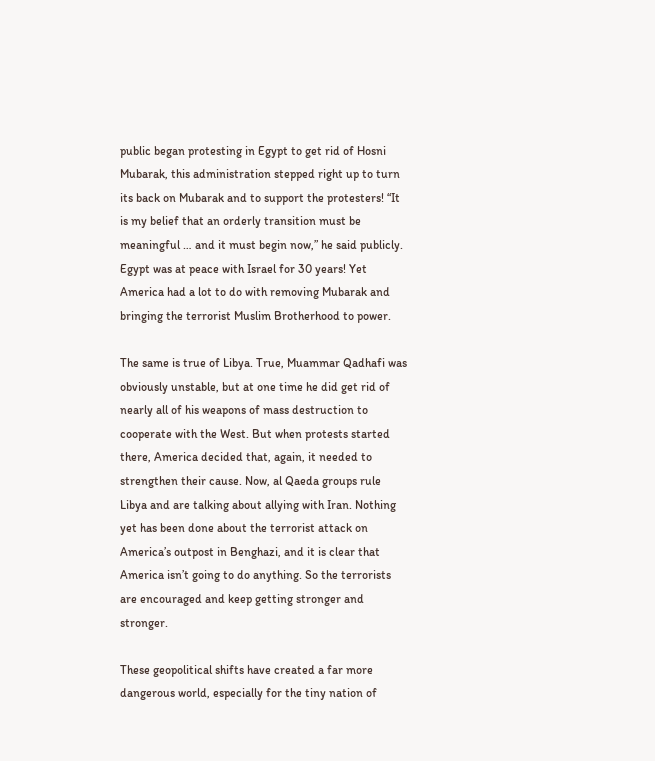public began protesting in Egypt to get rid of Hosni Mubarak, this administration stepped right up to turn its back on Mubarak and to support the protesters! “It is my belief that an orderly transition must be meaningful … and it must begin now,” he said publicly. Egypt was at peace with Israel for 30 years! Yet America had a lot to do with removing Mubarak and bringing the terrorist Muslim Brotherhood to power.

The same is true of Libya. True, Muammar Qadhafi was obviously unstable, but at one time he did get rid of nearly all of his weapons of mass destruction to cooperate with the West. But when protests started there, America decided that, again, it needed to strengthen their cause. Now, al Qaeda groups rule Libya and are talking about allying with Iran. Nothing yet has been done about the terrorist attack on America’s outpost in Benghazi, and it is clear that America isn’t going to do anything. So the terrorists are encouraged and keep getting stronger and stronger.

These geopolitical shifts have created a far more dangerous world, especially for the tiny nation of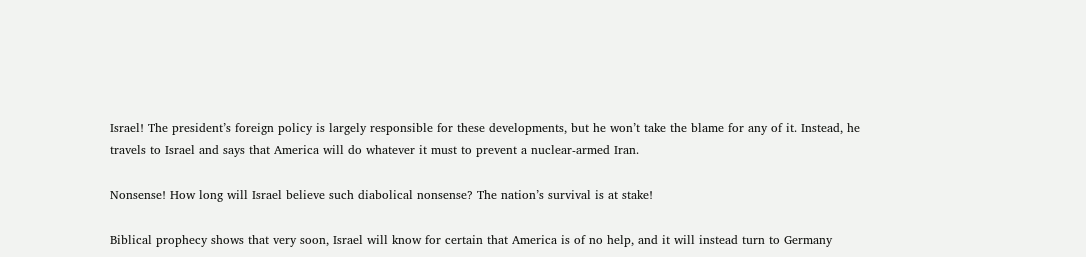Israel! The president’s foreign policy is largely responsible for these developments, but he won’t take the blame for any of it. Instead, he travels to Israel and says that America will do whatever it must to prevent a nuclear-armed Iran.

Nonsense! How long will Israel believe such diabolical nonsense? The nation’s survival is at stake!

Biblical prophecy shows that very soon, Israel will know for certain that America is of no help, and it will instead turn to Germany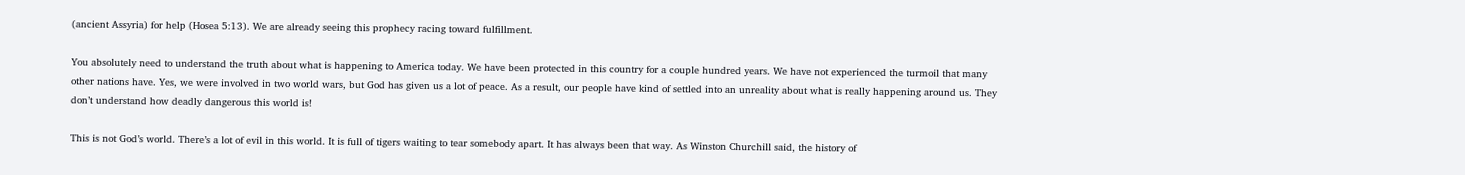(ancient Assyria) for help (Hosea 5:13). We are already seeing this prophecy racing toward fulfillment.

You absolutely need to understand the truth about what is happening to America today. We have been protected in this country for a couple hundred years. We have not experienced the turmoil that many other nations have. Yes, we were involved in two world wars, but God has given us a lot of peace. As a result, our people have kind of settled into an unreality about what is really happening around us. They don’t understand how deadly dangerous this world is!

This is not God’s world. There’s a lot of evil in this world. It is full of tigers waiting to tear somebody apart. It has always been that way. As Winston Churchill said, the history of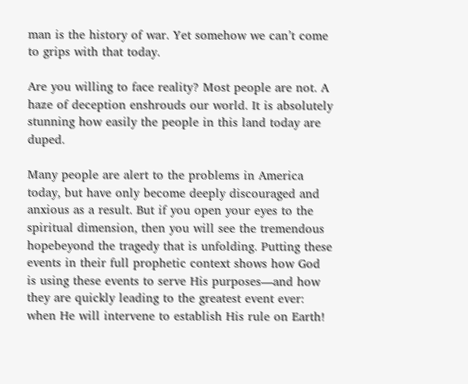man is the history of war. Yet somehow we can’t come to grips with that today.

Are you willing to face reality? Most people are not. A haze of deception enshrouds our world. It is absolutely stunning how easily the people in this land today are duped.

Many people are alert to the problems in America today, but have only become deeply discouraged and anxious as a result. But if you open your eyes to the spiritual dimension, then you will see the tremendous hopebeyond the tragedy that is unfolding. Putting these events in their full prophetic context shows how God is using these events to serve His purposes—and how they are quickly leading to the greatest event ever: when He will intervene to establish His rule on Earth!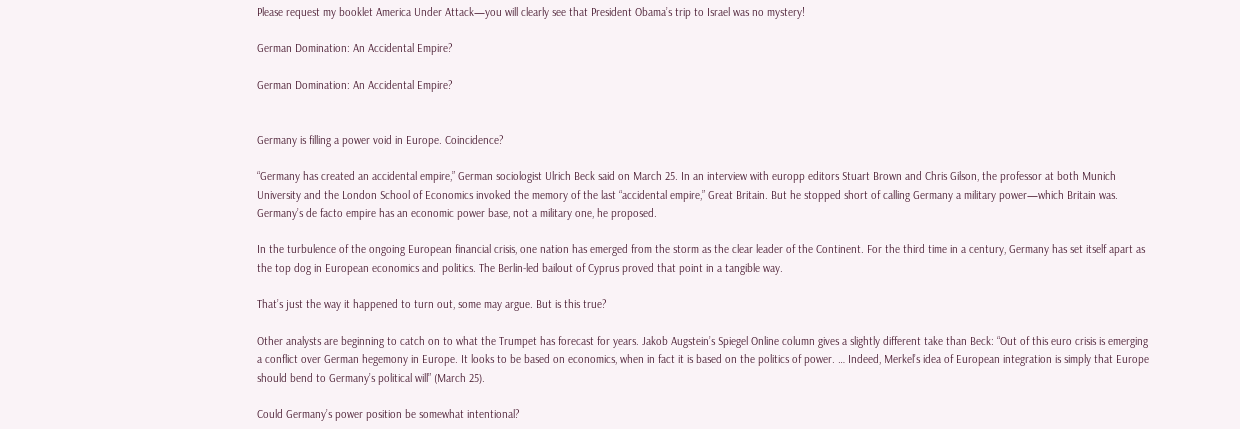Please request my booklet America Under Attack—you will clearly see that President Obama’s trip to Israel was no mystery!

German Domination: An Accidental Empire?

German Domination: An Accidental Empire?


Germany is filling a power void in Europe. Coincidence?

“Germany has created an accidental empire,” German sociologist Ulrich Beck said on March 25. In an interview with europp editors Stuart Brown and Chris Gilson, the professor at both Munich University and the London School of Economics invoked the memory of the last “accidental empire,” Great Britain. But he stopped short of calling Germany a military power—which Britain was. Germany’s de facto empire has an economic power base, not a military one, he proposed.

In the turbulence of the ongoing European financial crisis, one nation has emerged from the storm as the clear leader of the Continent. For the third time in a century, Germany has set itself apart as the top dog in European economics and politics. The Berlin-led bailout of Cyprus proved that point in a tangible way.

That’s just the way it happened to turn out, some may argue. But is this true?

Other analysts are beginning to catch on to what the Trumpet has forecast for years. Jakob Augstein’s Spiegel Online column gives a slightly different take than Beck: “Out of this euro crisis is emerging a conflict over German hegemony in Europe. It looks to be based on economics, when in fact it is based on the politics of power. … Indeed, Merkel’s idea of European integration is simply that Europe should bend to Germany’s political will” (March 25).

Could Germany’s power position be somewhat intentional?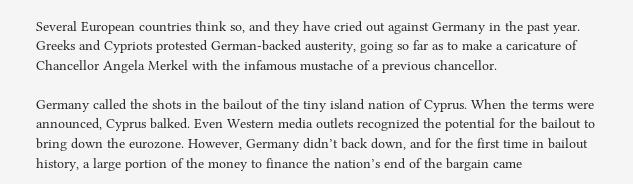Several European countries think so, and they have cried out against Germany in the past year. Greeks and Cypriots protested German-backed austerity, going so far as to make a caricature of Chancellor Angela Merkel with the infamous mustache of a previous chancellor.

Germany called the shots in the bailout of the tiny island nation of Cyprus. When the terms were announced, Cyprus balked. Even Western media outlets recognized the potential for the bailout to bring down the eurozone. However, Germany didn’t back down, and for the first time in bailout history, a large portion of the money to finance the nation’s end of the bargain came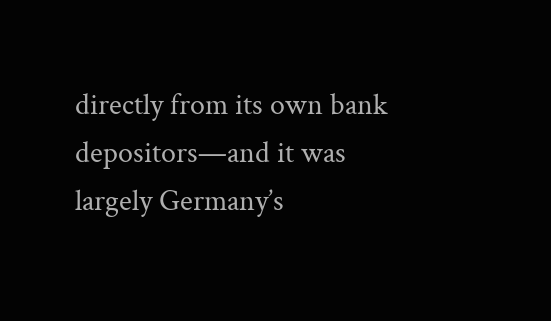directly from its own bank depositors—and it was largely Germany’s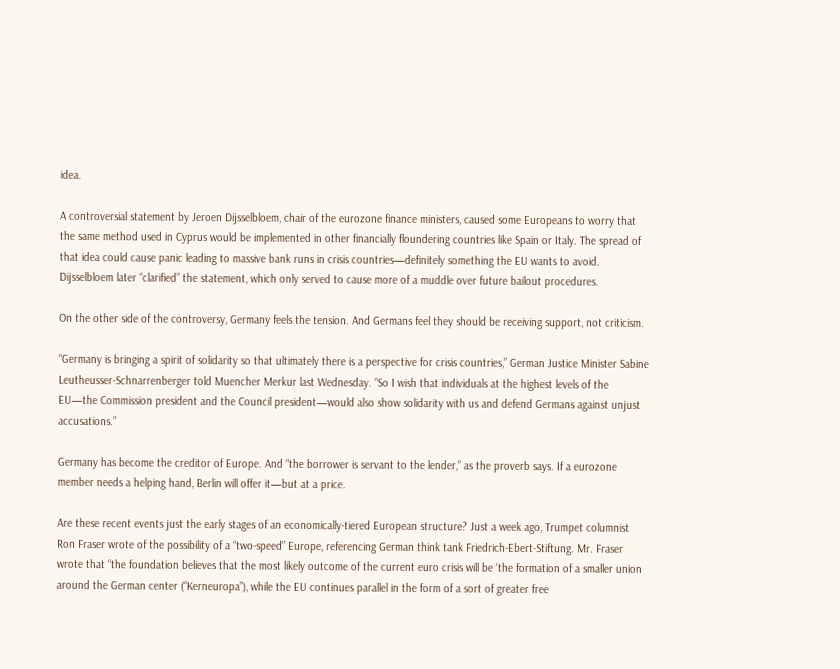idea.

A controversial statement by Jeroen Dijsselbloem, chair of the eurozone finance ministers, caused some Europeans to worry that the same method used in Cyprus would be implemented in other financially floundering countries like Spain or Italy. The spread of that idea could cause panic leading to massive bank runs in crisis countries—definitely something the EU wants to avoid. Dijsselbloem later “clarified” the statement, which only served to cause more of a muddle over future bailout procedures.

On the other side of the controversy, Germany feels the tension. And Germans feel they should be receiving support, not criticism.

“Germany is bringing a spirit of solidarity so that ultimately there is a perspective for crisis countries,” German Justice Minister Sabine Leutheusser-Schnarrenberger told Muencher Merkur last Wednesday. “So I wish that individuals at the highest levels of the EU—the Commission president and the Council president—would also show solidarity with us and defend Germans against unjust accusations.”

Germany has become the creditor of Europe. And “the borrower is servant to the lender,” as the proverb says. If a eurozone member needs a helping hand, Berlin will offer it—but at a price.

Are these recent events just the early stages of an economically-tiered European structure? Just a week ago, Trumpet columnist Ron Fraser wrote of the possibility of a “two-speed” Europe, referencing German think tank Friedrich-Ebert-Stiftung. Mr. Fraser wrote that “the foundation believes that the most likely outcome of the current euro crisis will be ‘the formation of a smaller union around the German center (“Kerneuropa”), while the EU continues parallel in the form of a sort of greater free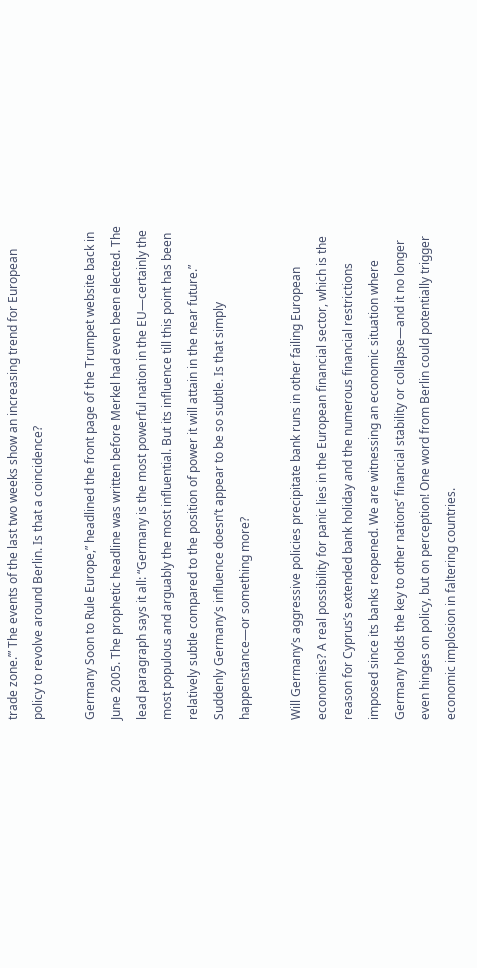trade zone.’” The events of the last two weeks show an increasing trend for European policy to revolve around Berlin. Is that a coincidence?

Germany Soon to Rule Europe,” headlined the front page of the Trumpet website back in June 2005. The prophetic headline was written before Merkel had even been elected. The lead paragraph says it all: “Germany is the most powerful nation in the EU—certainly the most populous and arguably the most influential. But its influence till this point has been relatively subtle compared to the position of power it will attain in the near future.” Suddenly Germany’s influence doesn’t appear to be so subtle. Is that simply happenstance—or something more?

Will Germany’s aggressive policies precipitate bank runs in other failing European economies? A real possibility for panic lies in the European financial sector, which is the reason for Cyprus’s extended bank holiday and the numerous financial restrictions imposed since its banks reopened. We are witnessing an economic situation where Germany holds the key to other nations’ financial stability or collapse—and it no longer even hinges on policy, but on perception! One word from Berlin could potentially trigger economic implosion in faltering countries.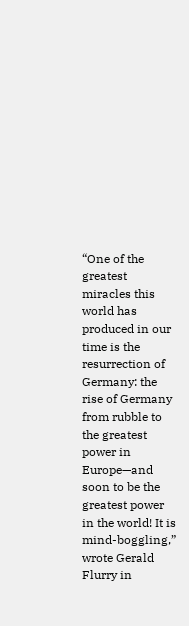“One of the greatest miracles this world has produced in our time is the resurrection of Germany: the rise of Germany from rubble to the greatest power in Europe—and soon to be the greatest power in the world! It is mind-boggling,” wrote Gerald Flurry in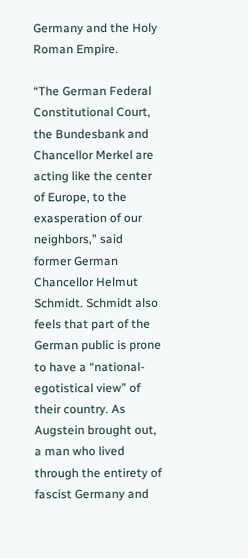Germany and the Holy Roman Empire.

“The German Federal Constitutional Court, the Bundesbank and Chancellor Merkel are acting like the center of Europe, to the exasperation of our neighbors,” said former German Chancellor Helmut Schmidt. Schmidt also feels that part of the German public is prone to have a “national-egotistical view” of their country. As Augstein brought out, a man who lived through the entirety of fascist Germany and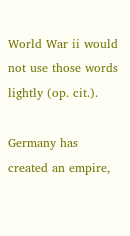World War ii would not use those words lightly (op. cit.).

Germany has created an empire,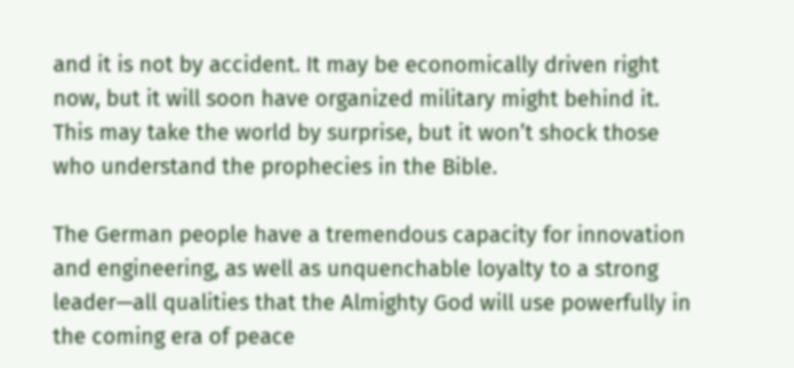and it is not by accident. It may be economically driven right now, but it will soon have organized military might behind it. This may take the world by surprise, but it won’t shock those who understand the prophecies in the Bible.

The German people have a tremendous capacity for innovation and engineering, as well as unquenchable loyalty to a strong leader—all qualities that the Almighty God will use powerfully in the coming era of peace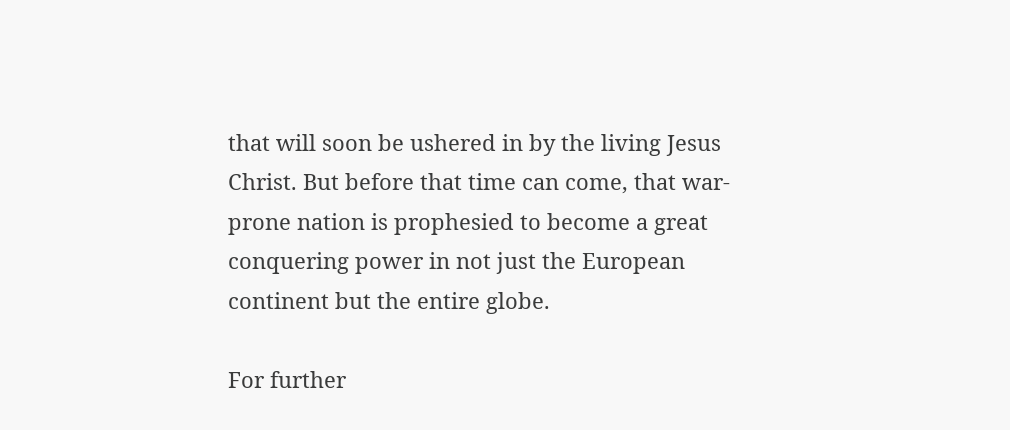that will soon be ushered in by the living Jesus Christ. But before that time can come, that war-prone nation is prophesied to become a great conquering power in not just the European continent but the entire globe.

For further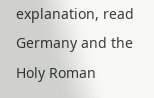explanation, read Germany and the Holy Roman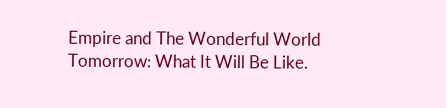Empire and The Wonderful World Tomorrow: What It Will Be Like.